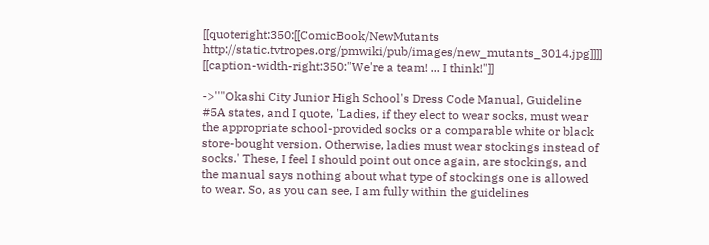[[quoteright:350:[[ComicBook/NewMutants http://static.tvtropes.org/pmwiki/pub/images/new_mutants_3014.jpg]]]]
[[caption-width-right:350:"We're a team! ... I think!"]]

->''"Okashi City Junior High School's Dress Code Manual, Guideline #5A states, and I quote, 'Ladies, if they elect to wear socks, must wear the appropriate school-provided socks or a comparable white or black store-bought version. Otherwise, ladies must wear stockings instead of socks.' These, I feel I should point out once again, are stockings, and the manual says nothing about what type of stockings one is allowed to wear. So, as you can see, I am fully within the guidelines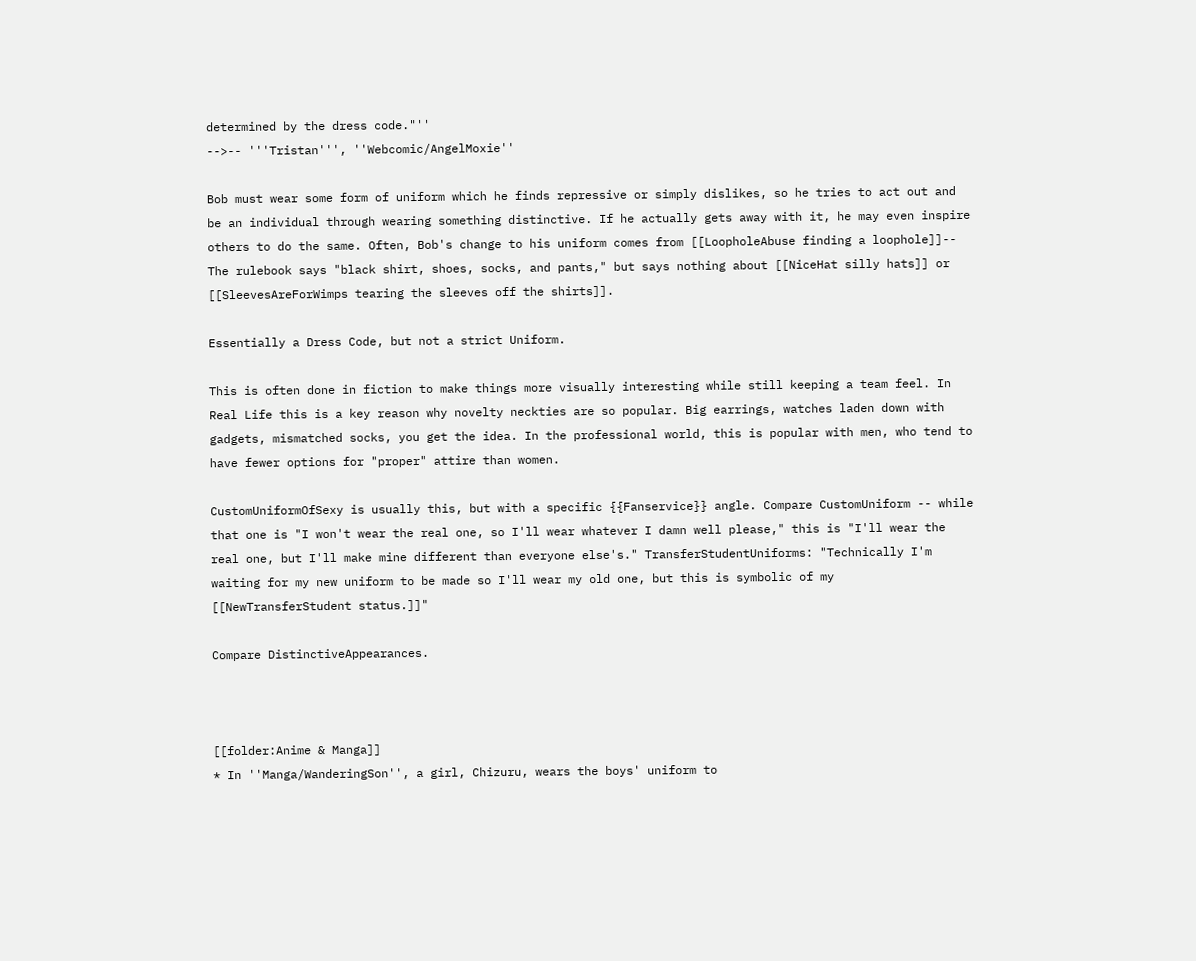determined by the dress code."''
-->-- '''Tristan''', ''Webcomic/AngelMoxie''

Bob must wear some form of uniform which he finds repressive or simply dislikes, so he tries to act out and be an individual through wearing something distinctive. If he actually gets away with it, he may even inspire others to do the same. Often, Bob's change to his uniform comes from [[LoopholeAbuse finding a loophole]]-- The rulebook says "black shirt, shoes, socks, and pants," but says nothing about [[NiceHat silly hats]] or [[SleevesAreForWimps tearing the sleeves off the shirts]].

Essentially a Dress Code, but not a strict Uniform.

This is often done in fiction to make things more visually interesting while still keeping a team feel. In Real Life this is a key reason why novelty neckties are so popular. Big earrings, watches laden down with gadgets, mismatched socks, you get the idea. In the professional world, this is popular with men, who tend to have fewer options for "proper" attire than women.

CustomUniformOfSexy is usually this, but with a specific {{Fanservice}} angle. Compare CustomUniform -- while that one is "I won't wear the real one, so I'll wear whatever I damn well please," this is "I'll wear the real one, but I'll make mine different than everyone else's." TransferStudentUniforms: "Technically I'm waiting for my new uniform to be made so I'll wear my old one, but this is symbolic of my [[NewTransferStudent status.]]"

Compare DistinctiveAppearances.



[[folder:Anime & Manga]]
* In ''Manga/WanderingSon'', a girl, Chizuru, wears the boys' uniform to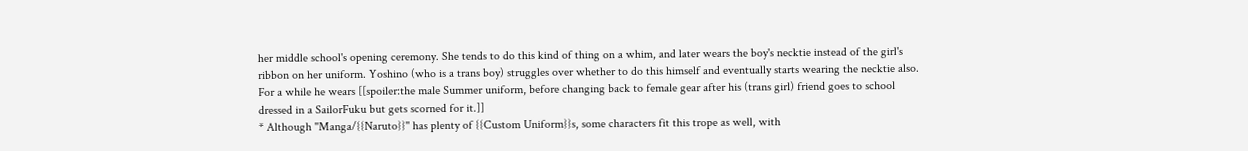her middle school's opening ceremony. She tends to do this kind of thing on a whim, and later wears the boy's necktie instead of the girl's ribbon on her uniform. Yoshino (who is a trans boy) struggles over whether to do this himself and eventually starts wearing the necktie also. For a while he wears [[spoiler:the male Summer uniform, before changing back to female gear after his (trans girl) friend goes to school dressed in a SailorFuku but gets scorned for it.]]
* Although ''Manga/{{Naruto}}'' has plenty of {{Custom Uniform}}s, some characters fit this trope as well, with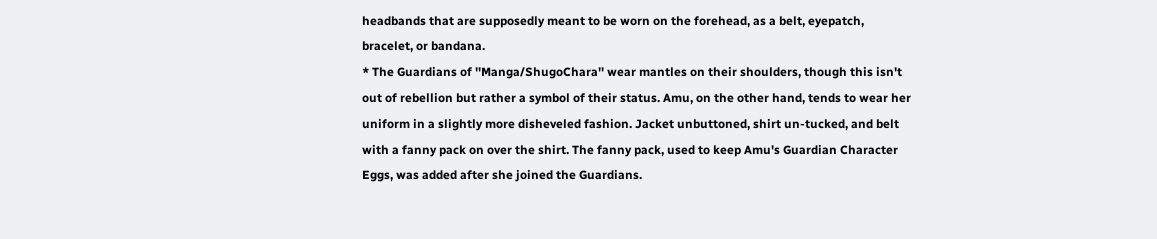headbands that are supposedly meant to be worn on the forehead, as a belt, eyepatch, bracelet, or bandana.
* The Guardians of ''Manga/ShugoChara'' wear mantles on their shoulders, though this isn't out of rebellion but rather a symbol of their status. Amu, on the other hand, tends to wear her uniform in a slightly more disheveled fashion. Jacket unbuttoned, shirt un-tucked, and belt with a fanny pack on over the shirt. The fanny pack, used to keep Amu's Guardian Character Eggs, was added after she joined the Guardians.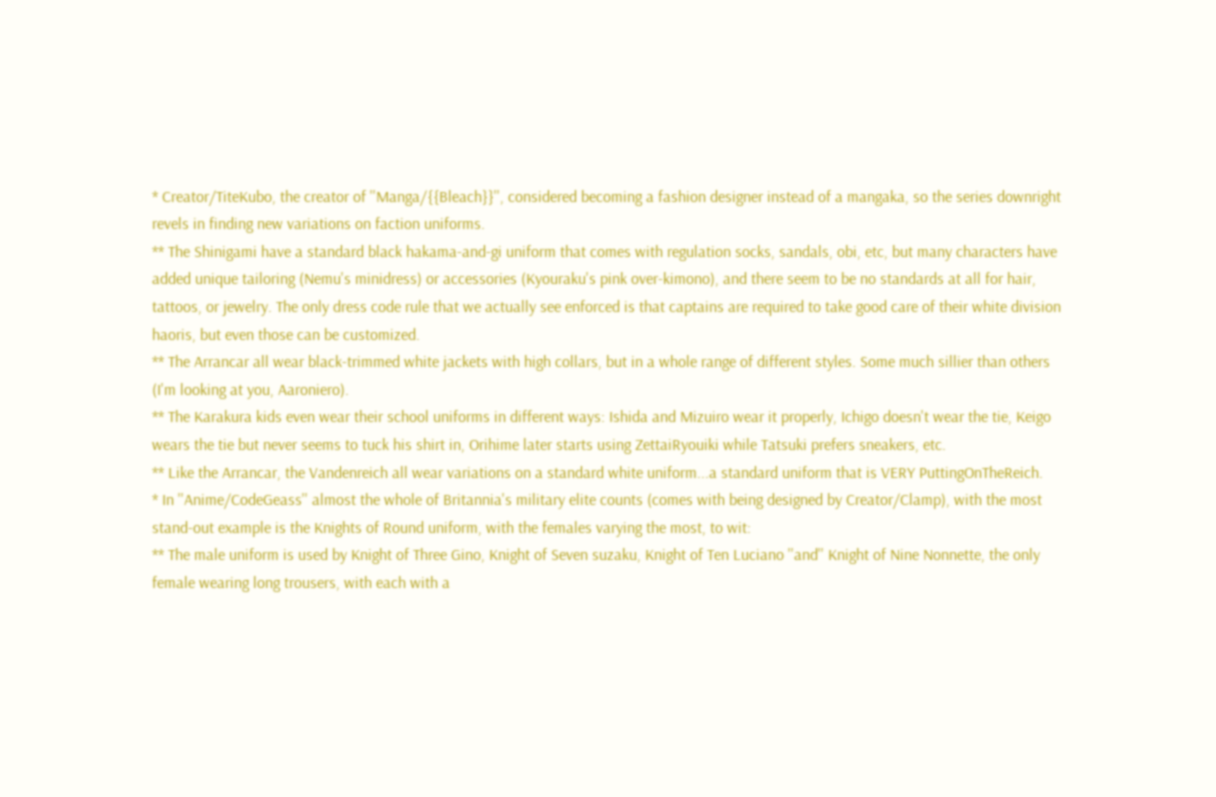* Creator/TiteKubo, the creator of ''Manga/{{Bleach}}'', considered becoming a fashion designer instead of a mangaka, so the series downright revels in finding new variations on faction uniforms.
** The Shinigami have a standard black hakama-and-gi uniform that comes with regulation socks, sandals, obi, etc, but many characters have added unique tailoring (Nemu's minidress) or accessories (Kyouraku's pink over-kimono), and there seem to be no standards at all for hair, tattoos, or jewelry. The only dress code rule that we actually see enforced is that captains are required to take good care of their white division haoris, but even those can be customized.
** The Arrancar all wear black-trimmed white jackets with high collars, but in a whole range of different styles. Some much sillier than others (I'm looking at you, Aaroniero).
** The Karakura kids even wear their school uniforms in different ways: Ishida and Mizuiro wear it properly, Ichigo doesn't wear the tie, Keigo wears the tie but never seems to tuck his shirt in, Orihime later starts using ZettaiRyouiki while Tatsuki prefers sneakers, etc.
** Like the Arrancar, the Vandenreich all wear variations on a standard white uniform...a standard uniform that is VERY PuttingOnTheReich.
* In ''Anime/CodeGeass'' almost the whole of Britannia's military elite counts (comes with being designed by Creator/Clamp), with the most stand-out example is the Knights of Round uniform, with the females varying the most, to wit:
** The male uniform is used by Knight of Three Gino, Knight of Seven suzaku, Knight of Ten Luciano ''and'' Knight of Nine Nonnette, the only female wearing long trousers, with each with a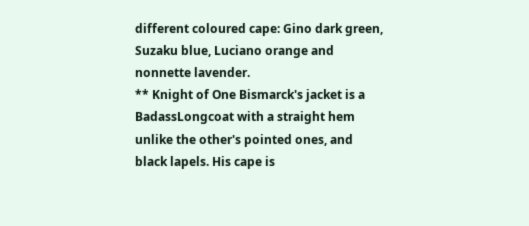different coloured cape: Gino dark green, Suzaku blue, Luciano orange and nonnette lavender.
** Knight of One Bismarck's jacket is a BadassLongcoat with a straight hem unlike the other's pointed ones, and black lapels. His cape is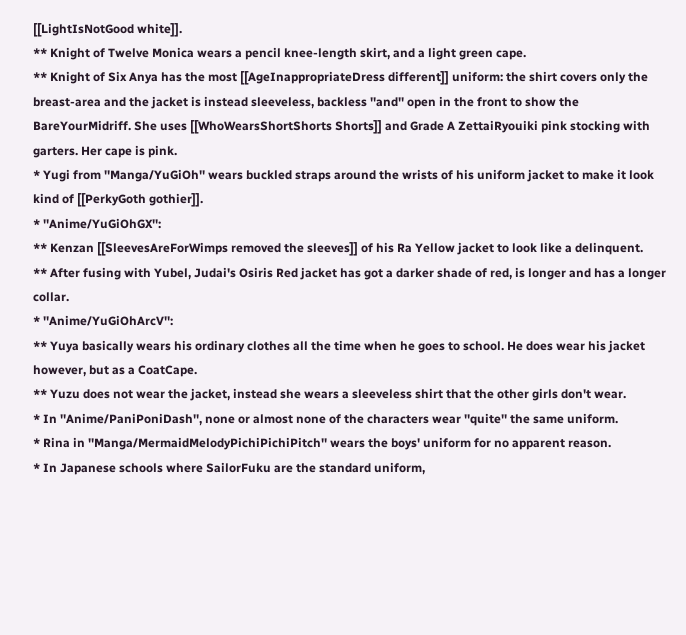[[LightIsNotGood white]].
** Knight of Twelve Monica wears a pencil knee-length skirt, and a light green cape.
** Knight of Six Anya has the most [[AgeInappropriateDress different]] uniform: the shirt covers only the breast-area and the jacket is instead sleeveless, backless ''and'' open in the front to show the BareYourMidriff. She uses [[WhoWearsShortShorts Shorts]] and Grade A ZettaiRyouiki pink stocking with garters. Her cape is pink.
* Yugi from ''Manga/YuGiOh'' wears buckled straps around the wrists of his uniform jacket to make it look kind of [[PerkyGoth gothier]].
* ''Anime/YuGiOhGX'':
** Kenzan [[SleevesAreForWimps removed the sleeves]] of his Ra Yellow jacket to look like a delinquent.
** After fusing with Yubel, Judai's Osiris Red jacket has got a darker shade of red, is longer and has a longer collar.
* ''Anime/YuGiOhArcV'':
** Yuya basically wears his ordinary clothes all the time when he goes to school. He does wear his jacket however, but as a CoatCape.
** Yuzu does not wear the jacket, instead she wears a sleeveless shirt that the other girls don't wear.
* In ''Anime/PaniPoniDash'', none or almost none of the characters wear ''quite'' the same uniform.
* Rina in ''Manga/MermaidMelodyPichiPichiPitch'' wears the boys' uniform for no apparent reason.
* In Japanese schools where SailorFuku are the standard uniform,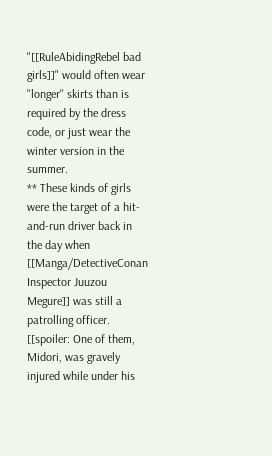"[[RuleAbidingRebel bad girls]]" would often wear ''longer'' skirts than is required by the dress code, or just wear the winter version in the summer.
** These kinds of girls were the target of a hit-and-run driver back in the day when [[Manga/DetectiveConan Inspector Juuzou Megure]] was still a patrolling officer. [[spoiler: One of them, Midori, was gravely injured while under his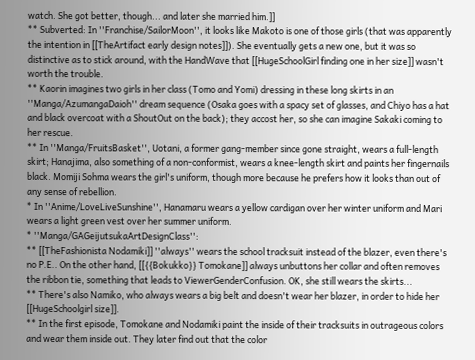watch. She got better, though... and later she married him.]]
** Subverted: In ''Franchise/SailorMoon'', it looks like Makoto is one of those girls (that was apparently the intention in [[TheArtifact early design notes]]). She eventually gets a new one, but it was so distinctive as to stick around, with the HandWave that [[HugeSchoolGirl finding one in her size]] wasn't worth the trouble.
** Kaorin imagines two girls in her class (Tomo and Yomi) dressing in these long skirts in an ''Manga/AzumangaDaioh'' dream sequence (Osaka goes with a spacy set of glasses, and Chiyo has a hat and black overcoat with a ShoutOut on the back); they accost her, so she can imagine Sakaki coming to her rescue.
** In ''Manga/FruitsBasket'', Uotani, a former gang-member since gone straight, wears a full-length skirt; Hanajima, also something of a non-conformist, wears a knee-length skirt and paints her fingernails black. Momiji Sohma wears the girl's uniform, though more because he prefers how it looks than out of any sense of rebellion.
* In ''Anime/LoveLiveSunshine'', Hanamaru wears a yellow cardigan over her winter uniform and Mari wears a light green vest over her summer uniform.
* ''Manga/GAGeijutsukaArtDesignClass'':
** [[TheFashionista Nodamiki]] ''always'' wears the school tracksuit instead of the blazer, even there's no P.E.. On the other hand, [[{{Bokukko}} Tomokane]] always unbuttons her collar and often removes the ribbon tie, something that leads to ViewerGenderConfusion. OK, she still wears the skirts...
** There's also Namiko, who always wears a big belt and doesn't wear her blazer, in order to hide her [[HugeSchoolgirl size]].
** In the first episode, Tomokane and Nodamiki paint the inside of their tracksuits in outrageous colors and wear them inside out. They later find out that the color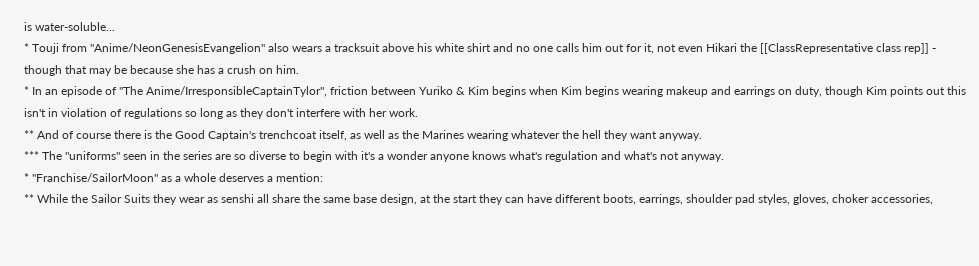is water-soluble...
* Touji from ''Anime/NeonGenesisEvangelion'' also wears a tracksuit above his white shirt and no one calls him out for it, not even Hikari the [[ClassRepresentative class rep]] - though that may be because she has a crush on him.
* In an episode of ''The Anime/IrresponsibleCaptainTylor'', friction between Yuriko & Kim begins when Kim begins wearing makeup and earrings on duty, though Kim points out this isn't in violation of regulations so long as they don't interfere with her work.
** And of course there is the Good Captain's trenchcoat itself, as well as the Marines wearing whatever the hell they want anyway.
*** The "uniforms" seen in the series are so diverse to begin with it's a wonder anyone knows what's regulation and what's not anyway.
* ''Franchise/SailorMoon'' as a whole deserves a mention:
** While the Sailor Suits they wear as senshi all share the same base design, at the start they can have different boots, earrings, shoulder pad styles, gloves, choker accessories,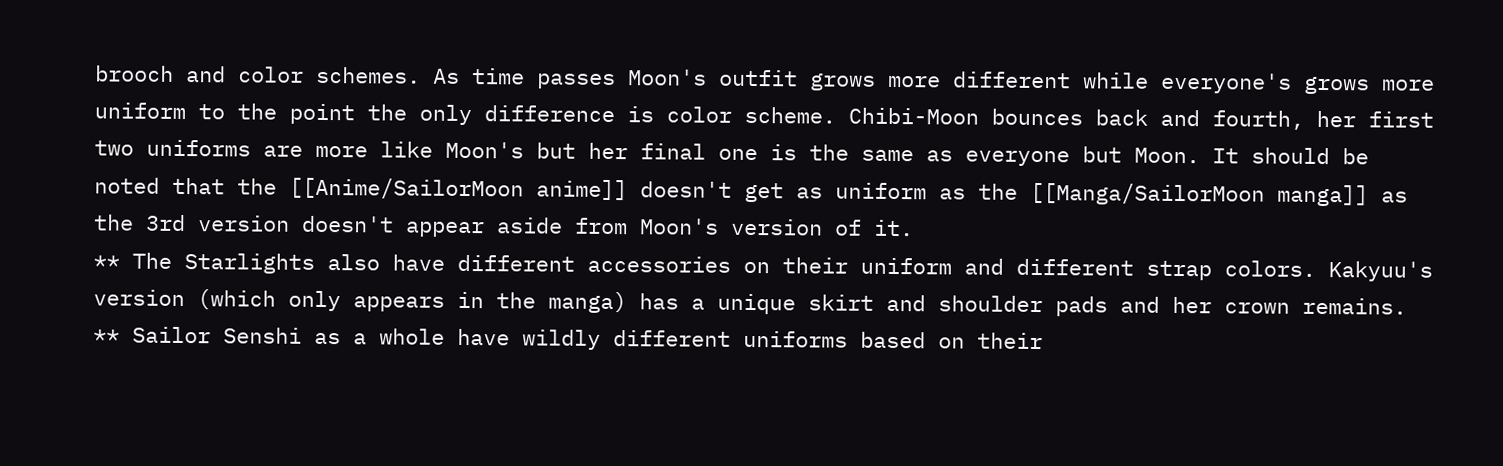brooch and color schemes. As time passes Moon's outfit grows more different while everyone's grows more uniform to the point the only difference is color scheme. Chibi-Moon bounces back and fourth, her first two uniforms are more like Moon's but her final one is the same as everyone but Moon. It should be noted that the [[Anime/SailorMoon anime]] doesn't get as uniform as the [[Manga/SailorMoon manga]] as the 3rd version doesn't appear aside from Moon's version of it.
** The Starlights also have different accessories on their uniform and different strap colors. Kakyuu's version (which only appears in the manga) has a unique skirt and shoulder pads and her crown remains.
** Sailor Senshi as a whole have wildly different uniforms based on their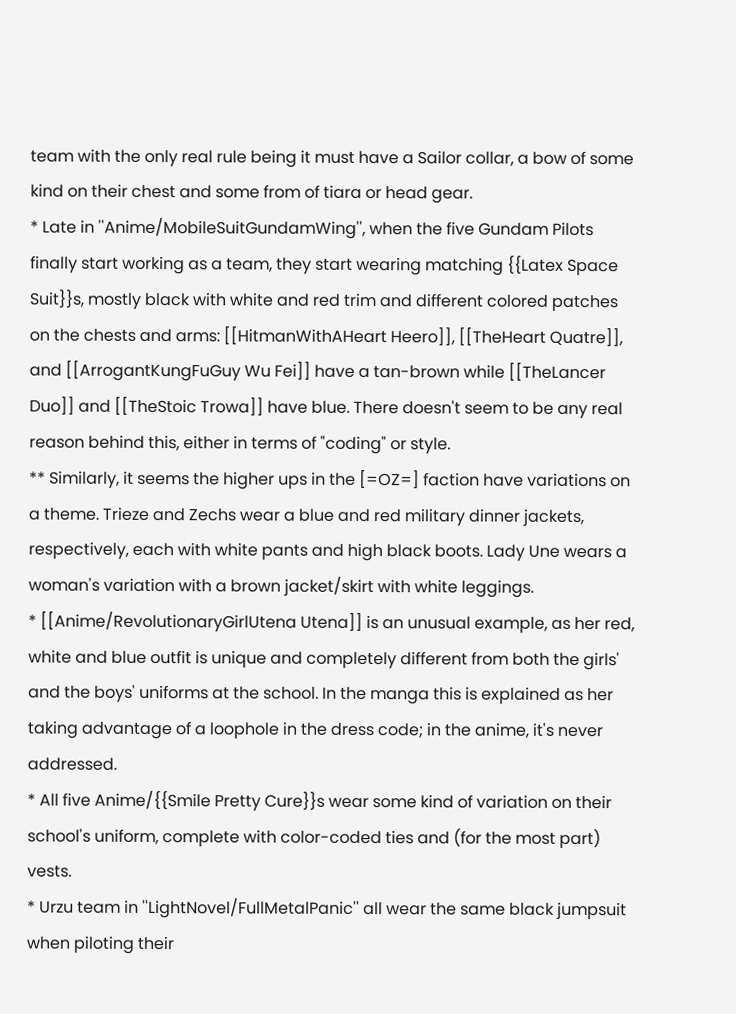team with the only real rule being it must have a Sailor collar, a bow of some kind on their chest and some from of tiara or head gear.
* Late in ''Anime/MobileSuitGundamWing'', when the five Gundam Pilots finally start working as a team, they start wearing matching {{Latex Space Suit}}s, mostly black with white and red trim and different colored patches on the chests and arms: [[HitmanWithAHeart Heero]], [[TheHeart Quatre]], and [[ArrogantKungFuGuy Wu Fei]] have a tan-brown while [[TheLancer Duo]] and [[TheStoic Trowa]] have blue. There doesn't seem to be any real reason behind this, either in terms of "coding" or style.
** Similarly, it seems the higher ups in the [=OZ=] faction have variations on a theme. Trieze and Zechs wear a blue and red military dinner jackets, respectively, each with white pants and high black boots. Lady Une wears a woman's variation with a brown jacket/skirt with white leggings.
* [[Anime/RevolutionaryGirlUtena Utena]] is an unusual example, as her red, white and blue outfit is unique and completely different from both the girls' and the boys' uniforms at the school. In the manga this is explained as her taking advantage of a loophole in the dress code; in the anime, it's never addressed.
* All five Anime/{{Smile Pretty Cure}}s wear some kind of variation on their school's uniform, complete with color-coded ties and (for the most part) vests.
* Urzu team in ''LightNovel/FullMetalPanic'' all wear the same black jumpsuit when piloting their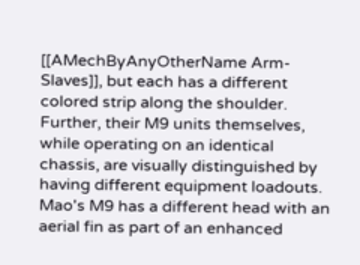[[AMechByAnyOtherName Arm-Slaves]], but each has a different colored strip along the shoulder. Further, their M9 units themselves, while operating on an identical chassis, are visually distinguished by having different equipment loadouts. Mao's M9 has a different head with an aerial fin as part of an enhanced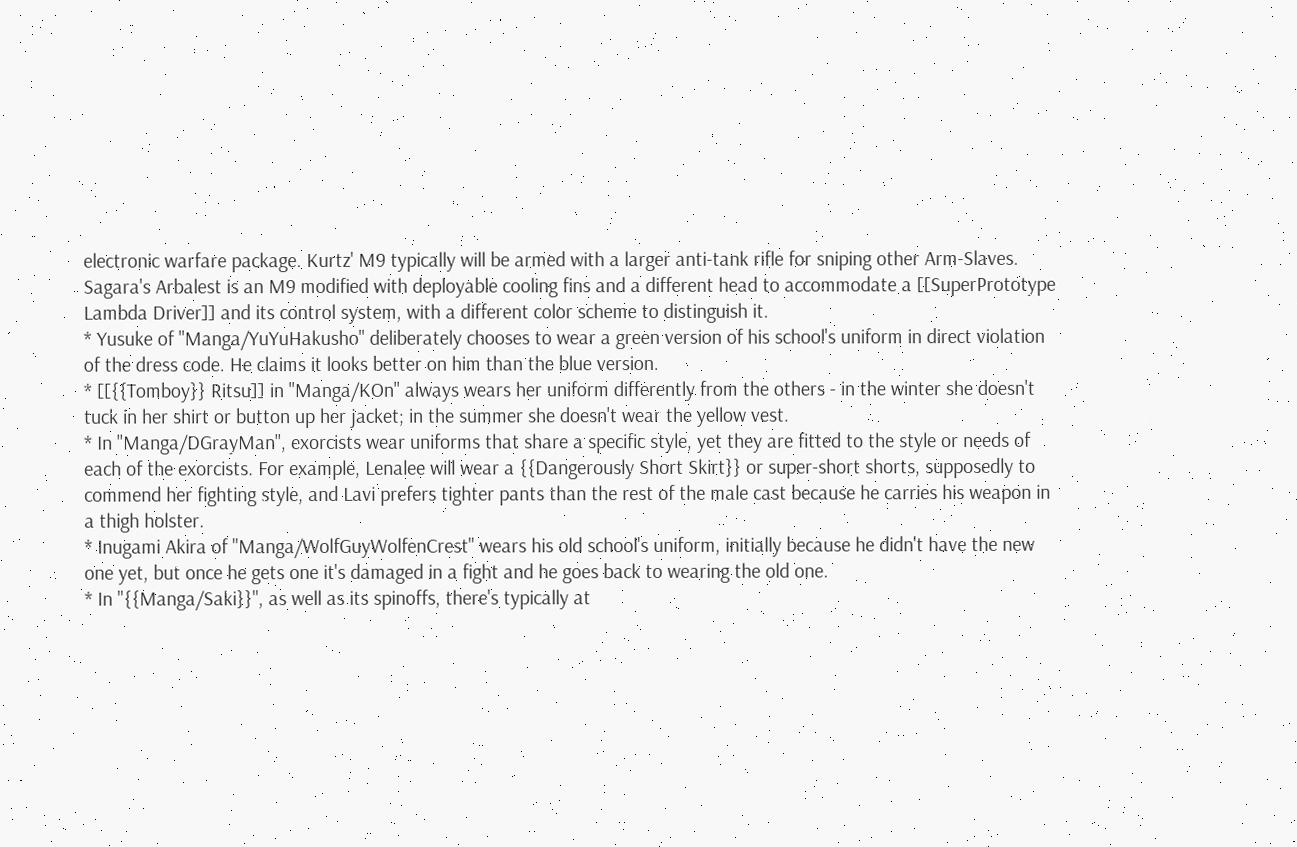electronic warfare package. Kurtz' M9 typically will be armed with a larger anti-tank rifle for sniping other Arm-Slaves. Sagara's Arbalest is an M9 modified with deployable cooling fins and a different head to accommodate a [[SuperPrototype Lambda Driver]] and its control system, with a different color scheme to distinguish it.
* Yusuke of ''Manga/YuYuHakusho'' deliberately chooses to wear a green version of his school's uniform in direct violation of the dress code. He claims it looks better on him than the blue version.
* [[{{Tomboy}} Ritsu]] in ''Manga/KOn'' always wears her uniform differently from the others - in the winter she doesn't tuck in her shirt or button up her jacket; in the summer she doesn't wear the yellow vest.
* In ''Manga/DGrayMan'', exorcists wear uniforms that share a specific style, yet they are fitted to the style or needs of each of the exorcists. For example, Lenalee will wear a {{Dangerously Short Skirt}} or super-short shorts, supposedly to commend her fighting style, and Lavi prefers tighter pants than the rest of the male cast because he carries his weapon in a thigh holster.
* Inugami Akira of ''Manga/WolfGuyWolfenCrest'' wears his old school's uniform, initially because he didn't have the new one yet, but once he gets one it's damaged in a fight and he goes back to wearing the old one.
* In ''{{Manga/Saki}}'', as well as its spinoffs, there's typically at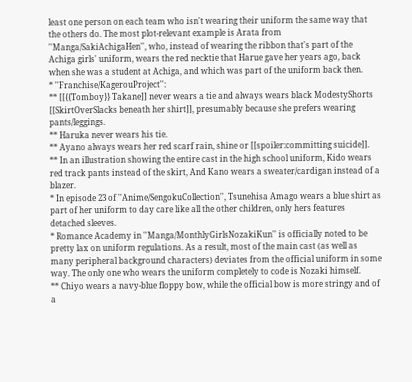least one person on each team who isn't wearing their uniform the same way that the others do. The most plot-relevant example is Arata from ''Manga/SakiAchigaHen'', who, instead of wearing the ribbon that's part of the Achiga girls' uniform, wears the red necktie that Harue gave her years ago, back when she was a student at Achiga, and which was part of the uniform back then.
* ''Franchise/KagerouProject'':
** [[{{Tomboy}} Takane]] never wears a tie and always wears black ModestyShorts [[SkirtOverSlacks beneath her shirt]], presumably because she prefers wearing pants/leggings.
** Haruka never wears his tie.
** Ayano always wears her red scarf rain, shine or [[spoiler:committing suicide]].
** In an illustration showing the entire cast in the high school uniform, Kido wears red track pants instead of the skirt, And Kano wears a sweater/cardigan instead of a blazer.
* In episode 23 of ''Anime/SengokuCollection'', Tsunehisa Amago wears a blue shirt as part of her uniform to day care like all the other children, only hers features detached sleeves.
* Romance Academy in ''Manga/MonthlyGirlsNozakiKun'' is officially noted to be pretty lax on uniform regulations. As a result, most of the main cast (as well as many peripheral background characters) deviates from the official uniform in some way. The only one who wears the uniform completely to code is Nozaki himself.
** Chiyo wears a navy-blue floppy bow, while the official bow is more stringy and of a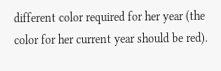different color required for her year (the color for her current year should be red).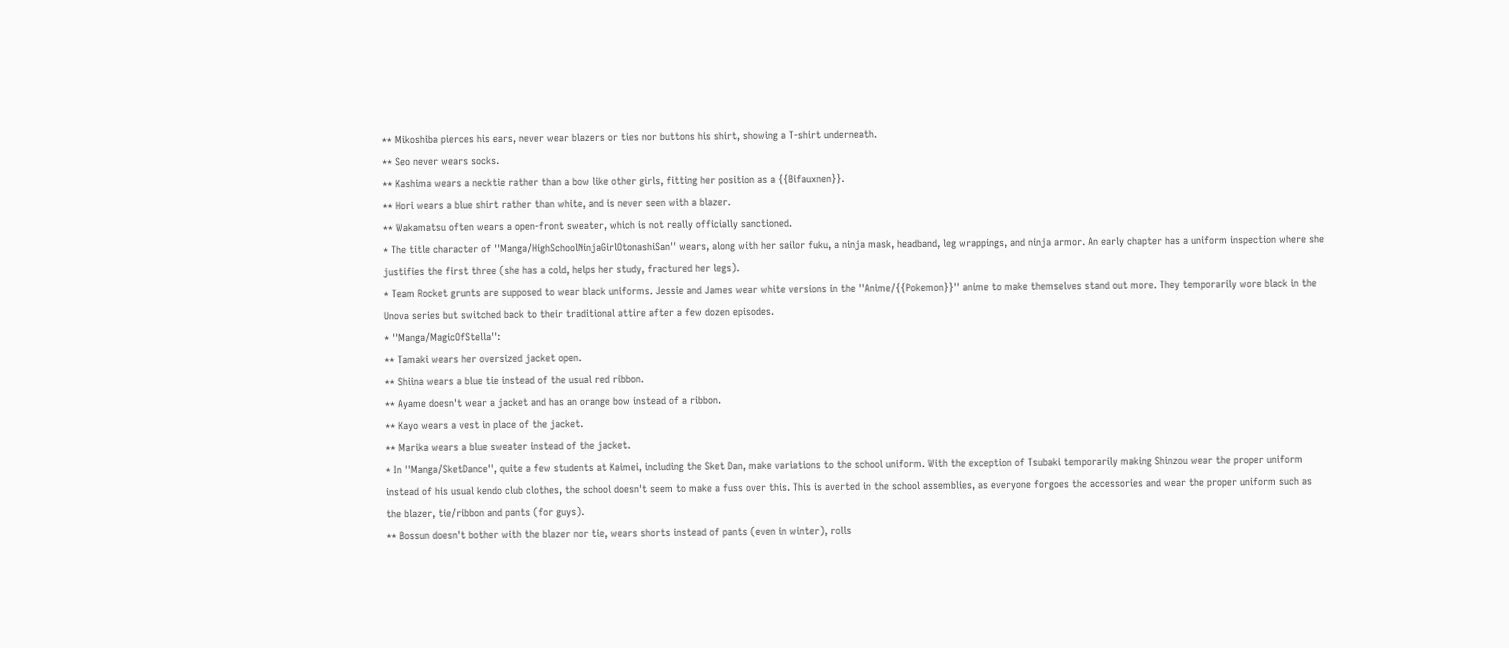** Mikoshiba pierces his ears, never wear blazers or ties nor buttons his shirt, showing a T-shirt underneath.
** Seo never wears socks.
** Kashima wears a necktie rather than a bow like other girls, fitting her position as a {{Bifauxnen}}.
** Hori wears a blue shirt rather than white, and is never seen with a blazer.
** Wakamatsu often wears a open-front sweater, which is not really officially sanctioned.
* The title character of ''Manga/HighSchoolNinjaGirlOtonashiSan'' wears, along with her sailor fuku, a ninja mask, headband, leg wrappings, and ninja armor. An early chapter has a uniform inspection where she justifies the first three (she has a cold, helps her study, fractured her legs).
* Team Rocket grunts are supposed to wear black uniforms. Jessie and James wear white versions in the ''Anime/{{Pokemon}}'' anime to make themselves stand out more. They temporarily wore black in the Unova series but switched back to their traditional attire after a few dozen episodes.
* ''Manga/MagicOfStella'':
** Tamaki wears her oversized jacket open.
** Shiina wears a blue tie instead of the usual red ribbon.
** Ayame doesn't wear a jacket and has an orange bow instead of a ribbon.
** Kayo wears a vest in place of the jacket.
** Marika wears a blue sweater instead of the jacket.
* In ''Manga/SketDance'', quite a few students at Kaimei, including the Sket Dan, make variations to the school uniform. With the exception of Tsubaki temporarily making Shinzou wear the proper uniform instead of his usual kendo club clothes, the school doesn't seem to make a fuss over this. This is averted in the school assemblies, as everyone forgoes the accessories and wear the proper uniform such as the blazer, tie/ribbon and pants (for guys).
** Bossun doesn't bother with the blazer nor tie, wears shorts instead of pants (even in winter), rolls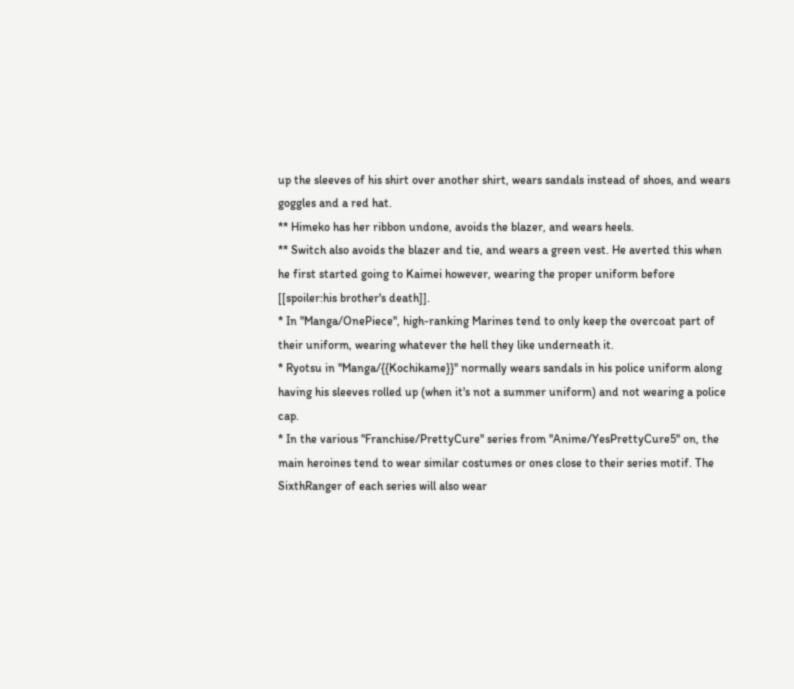up the sleeves of his shirt over another shirt, wears sandals instead of shoes, and wears goggles and a red hat.
** Himeko has her ribbon undone, avoids the blazer, and wears heels.
** Switch also avoids the blazer and tie, and wears a green vest. He averted this when he first started going to Kaimei however, wearing the proper uniform before [[spoiler:his brother's death]].
* In ''Manga/OnePiece'', high-ranking Marines tend to only keep the overcoat part of their uniform, wearing whatever the hell they like underneath it.
* Ryotsu in ''Manga/{{Kochikame}}'' normally wears sandals in his police uniform along having his sleeves rolled up (when it's not a summer uniform) and not wearing a police cap.
* In the various ''Franchise/PrettyCure'' series from ''Anime/YesPrettyCure5'' on, the main heroines tend to wear similar costumes or ones close to their series motif. The SixthRanger of each series will also wear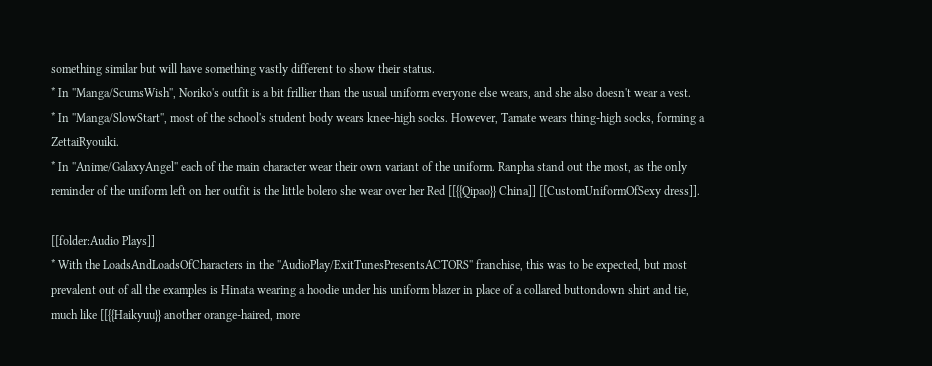something similar but will have something vastly different to show their status.
* In ''Manga/ScumsWish'', Noriko's outfit is a bit frillier than the usual uniform everyone else wears, and she also doesn't wear a vest.
* In ''Manga/SlowStart'', most of the school's student body wears knee-high socks. However, Tamate wears thing-high socks, forming a ZettaiRyouiki.
* In ''Anime/GalaxyAngel'' each of the main character wear their own variant of the uniform. Ranpha stand out the most, as the only reminder of the uniform left on her outfit is the little bolero she wear over her Red [[{{Qipao}} China]] [[CustomUniformOfSexy dress]].

[[folder:Audio Plays]]
* With the LoadsAndLoadsOfCharacters in the ''AudioPlay/ExitTunesPresentsACTORS'' franchise, this was to be expected, but most prevalent out of all the examples is Hinata wearing a hoodie under his uniform blazer in place of a collared buttondown shirt and tie, much like [[{{Haikyuu}} another orange-haired, more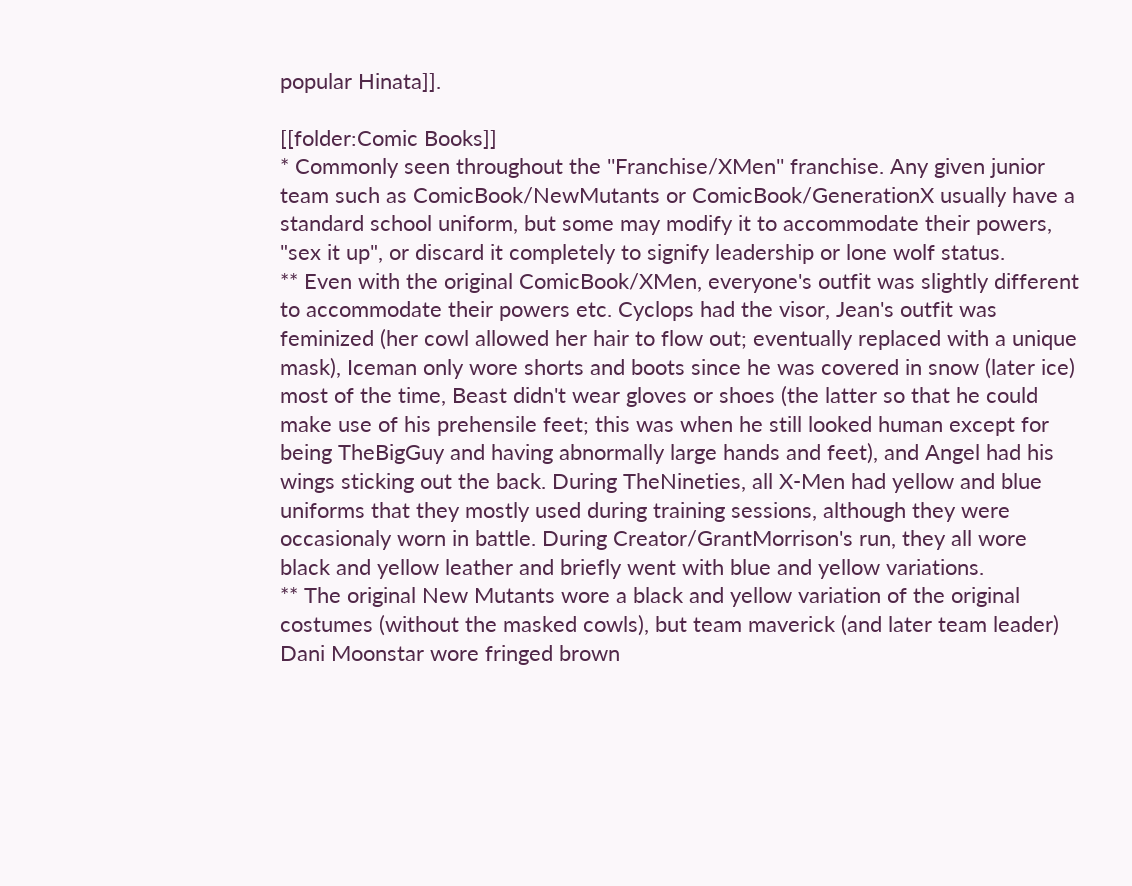popular Hinata]].

[[folder:Comic Books]]
* Commonly seen throughout the ''Franchise/XMen'' franchise. Any given junior team such as ComicBook/NewMutants or ComicBook/GenerationX usually have a standard school uniform, but some may modify it to accommodate their powers, "sex it up", or discard it completely to signify leadership or lone wolf status.
** Even with the original ComicBook/XMen, everyone's outfit was slightly different to accommodate their powers etc. Cyclops had the visor, Jean's outfit was feminized (her cowl allowed her hair to flow out; eventually replaced with a unique mask), Iceman only wore shorts and boots since he was covered in snow (later ice) most of the time, Beast didn't wear gloves or shoes (the latter so that he could make use of his prehensile feet; this was when he still looked human except for being TheBigGuy and having abnormally large hands and feet), and Angel had his wings sticking out the back. During TheNineties, all X-Men had yellow and blue uniforms that they mostly used during training sessions, although they were occasionaly worn in battle. During Creator/GrantMorrison's run, they all wore black and yellow leather and briefly went with blue and yellow variations.
** The original New Mutants wore a black and yellow variation of the original costumes (without the masked cowls), but team maverick (and later team leader) Dani Moonstar wore fringed brown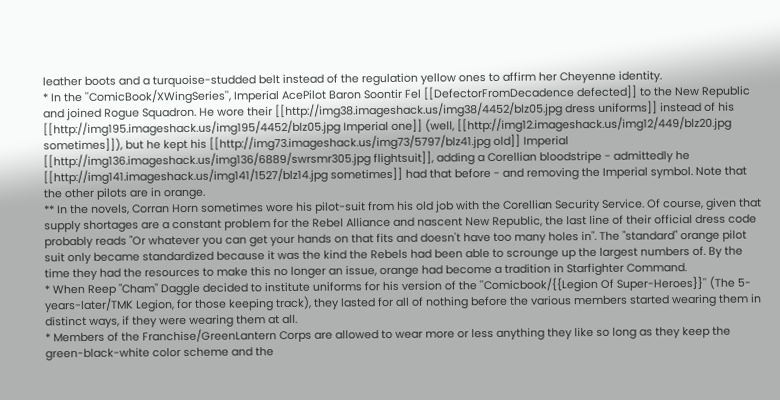leather boots and a turquoise-studded belt instead of the regulation yellow ones to affirm her Cheyenne identity.
* In the ''ComicBook/XWingSeries'', Imperial AcePilot Baron Soontir Fel [[DefectorFromDecadence defected]] to the New Republic and joined Rogue Squadron. He wore their [[http://img38.imageshack.us/img38/4452/blz05.jpg dress uniforms]] instead of his [[http://img195.imageshack.us/img195/4452/blz05.jpg Imperial one]] (well, [[http://img12.imageshack.us/img12/449/blz20.jpg sometimes]]), but he kept his [[http://img73.imageshack.us/img73/5797/blz41.jpg old]] Imperial [[http://img136.imageshack.us/img136/6889/swrsmr305.jpg flightsuit]], adding a Corellian bloodstripe - admittedly he [[http://img141.imageshack.us/img141/1527/blz14.jpg sometimes]] had that before - and removing the Imperial symbol. Note that the other pilots are in orange.
** In the novels, Corran Horn sometimes wore his pilot-suit from his old job with the Corellian Security Service. Of course, given that supply shortages are a constant problem for the Rebel Alliance and nascent New Republic, the last line of their official dress code probably reads "Or whatever you can get your hands on that fits and doesn't have too many holes in". The "standard" orange pilot suit only became standardized because it was the kind the Rebels had been able to scrounge up the largest numbers of. By the time they had the resources to make this no longer an issue, orange had become a tradition in Starfighter Command.
* When Reep "Cham" Daggle decided to institute uniforms for his version of the ''Comicbook/{{Legion Of Super-Heroes}}'' (The 5-years-later/TMK Legion, for those keeping track), they lasted for all of nothing before the various members started wearing them in distinct ways, if they were wearing them at all.
* Members of the Franchise/GreenLantern Corps are allowed to wear more or less anything they like so long as they keep the green-black-white color scheme and the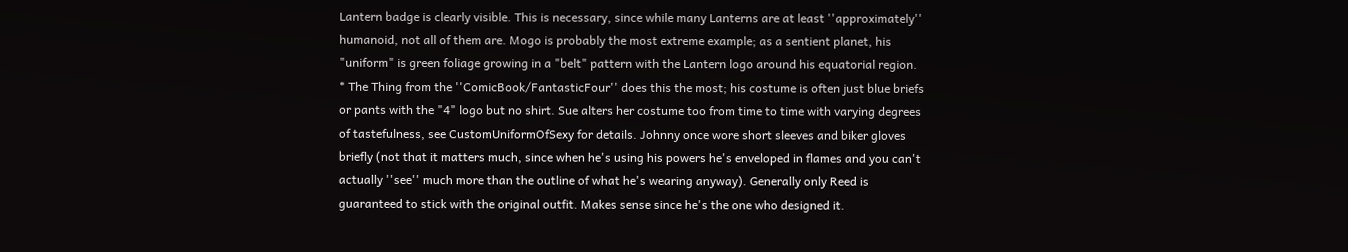Lantern badge is clearly visible. This is necessary, since while many Lanterns are at least ''approximately'' humanoid, not all of them are. Mogo is probably the most extreme example; as a sentient planet, his "uniform" is green foliage growing in a "belt" pattern with the Lantern logo around his equatorial region.
* The Thing from the ''ComicBook/FantasticFour'' does this the most; his costume is often just blue briefs or pants with the "4" logo but no shirt. Sue alters her costume too from time to time with varying degrees of tastefulness, see CustomUniformOfSexy for details. Johnny once wore short sleeves and biker gloves briefly (not that it matters much, since when he's using his powers he's enveloped in flames and you can't actually ''see'' much more than the outline of what he's wearing anyway). Generally only Reed is guaranteed to stick with the original outfit. Makes sense since he's the one who designed it.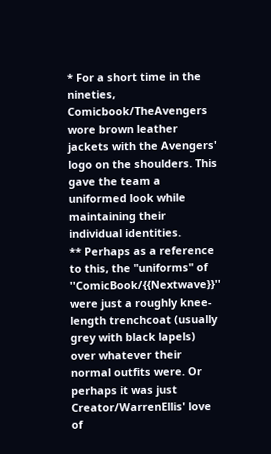* For a short time in the nineties, Comicbook/TheAvengers wore brown leather jackets with the Avengers' logo on the shoulders. This gave the team a uniformed look while maintaining their individual identities.
** Perhaps as a reference to this, the "uniforms" of ''ComicBook/{{Nextwave}}'' were just a roughly knee-length trenchcoat (usually grey with black lapels) over whatever their normal outfits were. Or perhaps it was just Creator/WarrenEllis' love of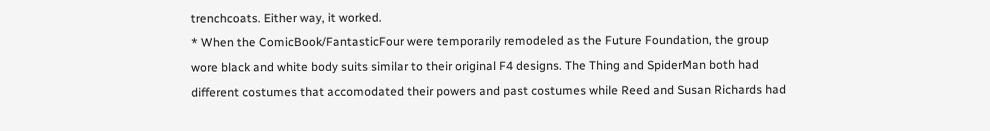trenchcoats. Either way, it worked.
* When the ComicBook/FantasticFour were temporarily remodeled as the Future Foundation, the group wore black and white body suits similar to their original F4 designs. The Thing and SpiderMan both had different costumes that accomodated their powers and past costumes while Reed and Susan Richards had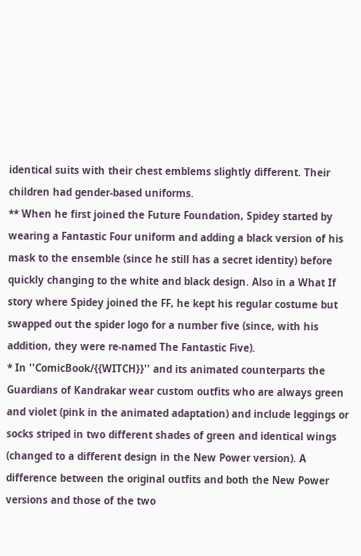identical suits with their chest emblems slightly different. Their children had gender-based uniforms.
** When he first joined the Future Foundation, Spidey started by wearing a Fantastic Four uniform and adding a black version of his mask to the ensemble (since he still has a secret identity) before quickly changing to the white and black design. Also in a What If story where Spidey joined the FF, he kept his regular costume but swapped out the spider logo for a number five (since, with his addition, they were re-named The Fantastic Five).
* In ''ComicBook/{{WITCH}}'' and its animated counterparts the Guardians of Kandrakar wear custom outfits who are always green and violet (pink in the animated adaptation) and include leggings or socks striped in two different shades of green and identical wings (changed to a different design in the New Power version). A difference between the original outfits and both the New Power versions and those of the two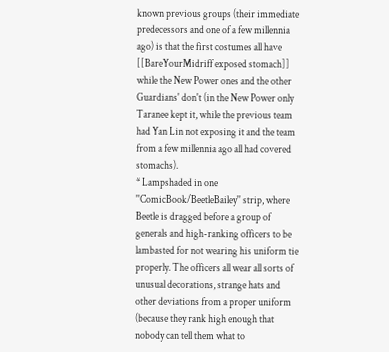known previous groups (their immediate predecessors and one of a few millennia ago) is that the first costumes all have [[BareYourMidriff exposed stomach]] while the New Power ones and the other Guardians' don't (in the New Power only Taranee kept it, while the previous team had Yan Lin not exposing it and the team from a few millennia ago all had covered stomachs).
* Lampshaded in one ''ComicBook/BeetleBailey'' strip, where Beetle is dragged before a group of generals and high-ranking officers to be lambasted for not wearing his uniform tie properly. The officers all wear all sorts of unusual decorations, strange hats and other deviations from a proper uniform (because they rank high enough that nobody can tell them what to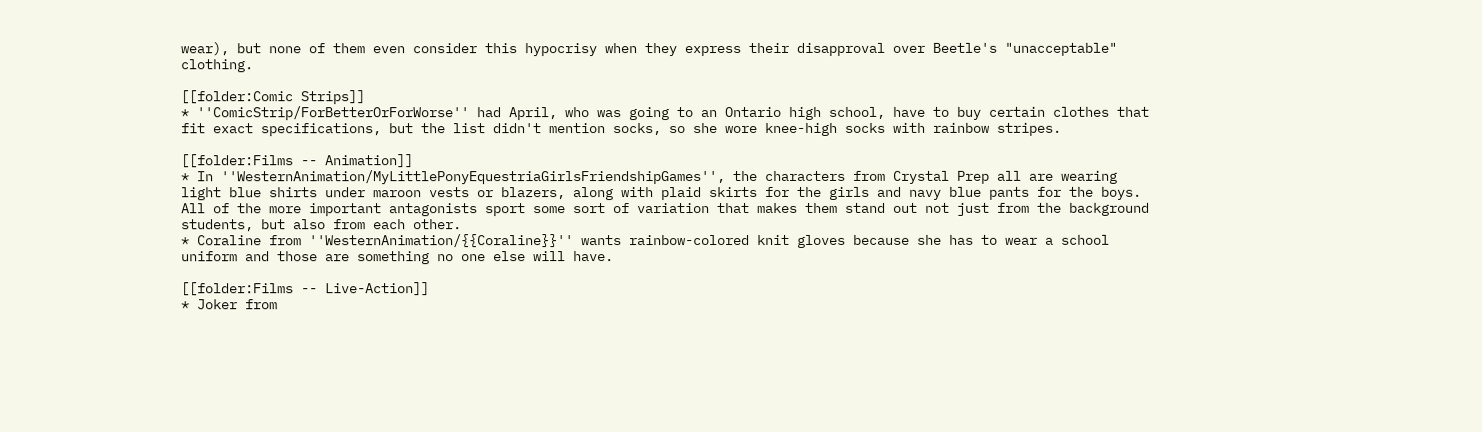wear), but none of them even consider this hypocrisy when they express their disapproval over Beetle's "unacceptable" clothing.

[[folder:Comic Strips]]
* ''ComicStrip/ForBetterOrForWorse'' had April, who was going to an Ontario high school, have to buy certain clothes that fit exact specifications, but the list didn't mention socks, so she wore knee-high socks with rainbow stripes.

[[folder:Films -- Animation]]
* In ''WesternAnimation/MyLittlePonyEquestriaGirlsFriendshipGames'', the characters from Crystal Prep all are wearing light blue shirts under maroon vests or blazers, along with plaid skirts for the girls and navy blue pants for the boys. All of the more important antagonists sport some sort of variation that makes them stand out not just from the background students, but also from each other.
* Coraline from ''WesternAnimation/{{Coraline}}'' wants rainbow-colored knit gloves because she has to wear a school uniform and those are something no one else will have.

[[folder:Films -- Live-Action]]
* Joker from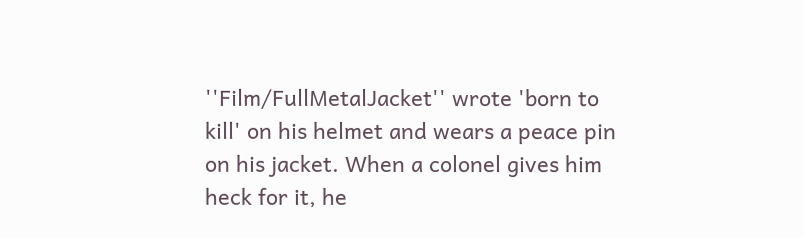''Film/FullMetalJacket'' wrote 'born to kill' on his helmet and wears a peace pin on his jacket. When a colonel gives him heck for it, he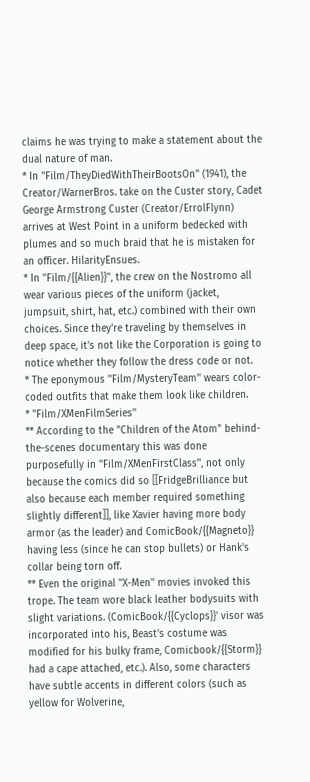claims he was trying to make a statement about the dual nature of man.
* In ''Film/TheyDiedWithTheirBootsOn'' (1941), the Creator/WarnerBros. take on the Custer story, Cadet George Armstrong Custer (Creator/ErrolFlynn) arrives at West Point in a uniform bedecked with plumes and so much braid that he is mistaken for an officer. HilarityEnsues.
* In ''Film/{{Alien}}'', the crew on the Nostromo all wear various pieces of the uniform (jacket, jumpsuit, shirt, hat, etc.) combined with their own choices. Since they're traveling by themselves in deep space, it's not like the Corporation is going to notice whether they follow the dress code or not.
* The eponymous ''Film/MysteryTeam'' wears color-coded outfits that make them look like children.
* ''Film/XMenFilmSeries''
** According to the "Children of the Atom" behind-the-scenes documentary this was done purposefully in ''Film/XMenFirstClass'', not only because the comics did so [[FridgeBrilliance but also because each member required something slightly different]], like Xavier having more body armor (as the leader) and ComicBook/{{Magneto}} having less (since he can stop bullets) or Hank's collar being torn off.
** Even the original ''X-Men'' movies invoked this trope. The team wore black leather bodysuits with slight variations. (ComicBook/{{Cyclops}}' visor was incorporated into his, Beast's costume was modified for his bulky frame, Comicbook/{{Storm}} had a cape attached, etc.). Also, some characters have subtle accents in different colors (such as yellow for Wolverine,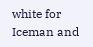white for Iceman and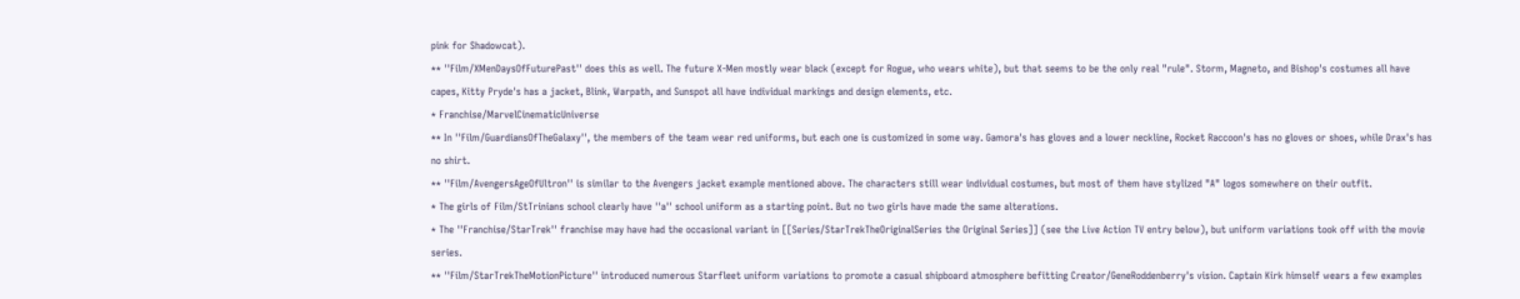pink for Shadowcat).
** ''Film/XMenDaysOfFuturePast'' does this as well. The future X-Men mostly wear black (except for Rogue, who wears white), but that seems to be the only real "rule". Storm, Magneto, and Bishop's costumes all have capes, Kitty Pryde's has a jacket, Blink, Warpath, and Sunspot all have individual markings and design elements, etc.
* Franchise/MarvelCinematicUniverse
** In ''Film/GuardiansOfTheGalaxy'', the members of the team wear red uniforms, but each one is customized in some way. Gamora's has gloves and a lower neckline, Rocket Raccoon's has no gloves or shoes, while Drax's has no shirt.
** ''Film/AvengersAgeOfUltron'' is similar to the Avengers jacket example mentioned above. The characters still wear individual costumes, but most of them have stylized "A" logos somewhere on their outfit.
* The girls of Film/StTrinians school clearly have ''a'' school uniform as a starting point. But no two girls have made the same alterations.
* The ''Franchise/StarTrek'' franchise may have had the occasional variant in [[Series/StarTrekTheOriginalSeries the Original Series]] (see the Live Action TV entry below), but uniform variations took off with the movie series.
** ''Film/StarTrekTheMotionPicture'' introduced numerous Starfleet uniform variations to promote a casual shipboard atmosphere befitting Creator/GeneRoddenberry's vision. Captain Kirk himself wears a few examples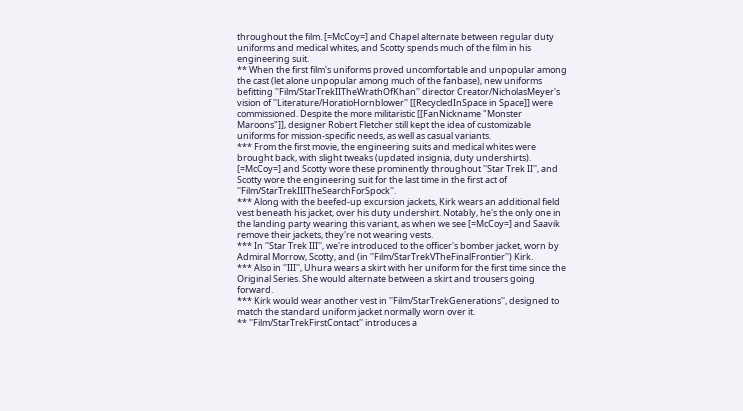throughout the film. [=McCoy=] and Chapel alternate between regular duty uniforms and medical whites, and Scotty spends much of the film in his engineering suit.
** When the first film's uniforms proved uncomfortable and unpopular among the cast (let alone unpopular among much of the fanbase), new uniforms befitting ''Film/StarTrekIITheWrathOfKhan'' director Creator/NicholasMeyer's vision of ''Literature/HoratioHornblower'' [[RecycledInSpace in Space]] were commissioned. Despite the more militaristic [[FanNickname "Monster Maroons"]], designer Robert Fletcher still kept the idea of customizable uniforms for mission-specific needs, as well as casual variants.
*** From the first movie, the engineering suits and medical whites were brought back, with slight tweaks (updated insignia, duty undershirts). [=McCoy=] and Scotty wore these prominently throughout ''Star Trek II'', and Scotty wore the engineering suit for the last time in the first act of ''Film/StarTrekIIITheSearchForSpock''.
*** Along with the beefed-up excursion jackets, Kirk wears an additional field vest beneath his jacket, over his duty undershirt. Notably, he's the only one in the landing party wearing this variant, as when we see [=McCoy=] and Saavik remove their jackets, they're not wearing vests.
*** In ''Star Trek III'', we're introduced to the officer's bomber jacket, worn by Admiral Morrow, Scotty, and (in ''Film/StarTrekVTheFinalFrontier'') Kirk.
*** Also in ''III'', Uhura wears a skirt with her uniform for the first time since the Original Series. She would alternate between a skirt and trousers going forward.
*** Kirk would wear another vest in ''Film/StarTrekGenerations'', designed to match the standard uniform jacket normally worn over it.
** ''Film/StarTrekFirstContact'' introduces a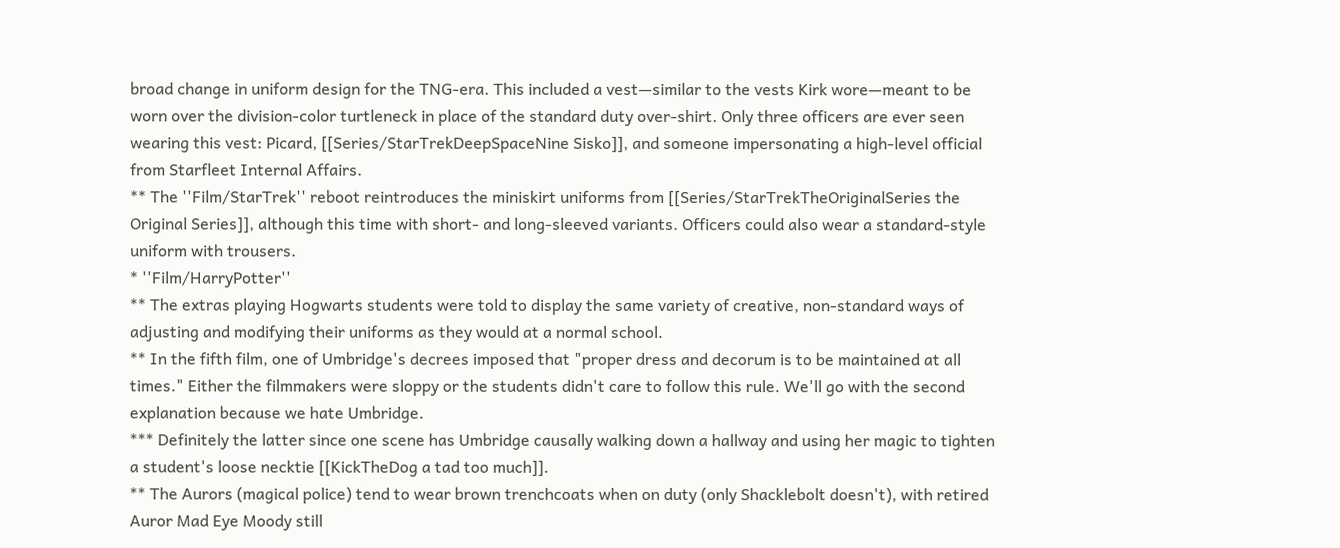broad change in uniform design for the TNG-era. This included a vest—similar to the vests Kirk wore—meant to be worn over the division-color turtleneck in place of the standard duty over-shirt. Only three officers are ever seen wearing this vest: Picard, [[Series/StarTrekDeepSpaceNine Sisko]], and someone impersonating a high-level official from Starfleet Internal Affairs.
** The ''Film/StarTrek'' reboot reintroduces the miniskirt uniforms from [[Series/StarTrekTheOriginalSeries the Original Series]], although this time with short- and long-sleeved variants. Officers could also wear a standard-style uniform with trousers.
* ''Film/HarryPotter''
** The extras playing Hogwarts students were told to display the same variety of creative, non-standard ways of adjusting and modifying their uniforms as they would at a normal school.
** In the fifth film, one of Umbridge's decrees imposed that "proper dress and decorum is to be maintained at all times." Either the filmmakers were sloppy or the students didn't care to follow this rule. We'll go with the second explanation because we hate Umbridge.
*** Definitely the latter since one scene has Umbridge causally walking down a hallway and using her magic to tighten a student's loose necktie [[KickTheDog a tad too much]].
** The Aurors (magical police) tend to wear brown trenchcoats when on duty (only Shacklebolt doesn't), with retired Auror Mad Eye Moody still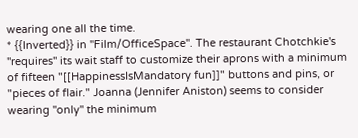wearing one all the time.
* {{Inverted}} in ''Film/OfficeSpace''. The restaurant Chotchkie's ''requires'' its wait staff to customize their aprons with a minimum of fifteen "[[HappinessIsMandatory fun]]" buttons and pins, or "pieces of flair." Joanna (Jennifer Aniston) seems to consider wearing ''only'' the minimum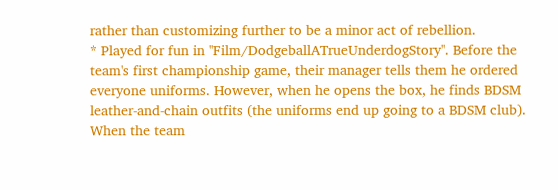rather than customizing further to be a minor act of rebellion.
* Played for fun in ''Film/DodgeballATrueUnderdogStory''. Before the team's first championship game, their manager tells them he ordered everyone uniforms. However, when he opens the box, he finds BDSM leather-and-chain outfits (the uniforms end up going to a BDSM club). When the team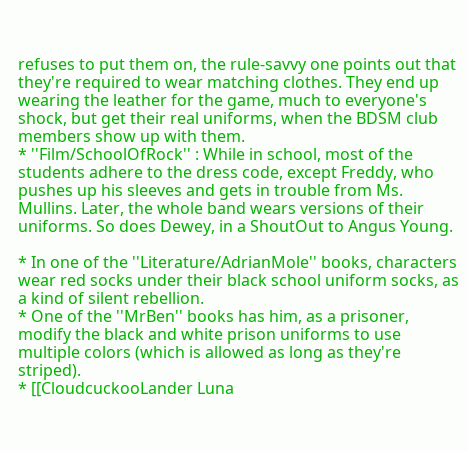refuses to put them on, the rule-savvy one points out that they're required to wear matching clothes. They end up wearing the leather for the game, much to everyone's shock, but get their real uniforms, when the BDSM club members show up with them.
* ''Film/SchoolOfRock'' : While in school, most of the students adhere to the dress code, except Freddy, who pushes up his sleeves and gets in trouble from Ms. Mullins. Later, the whole band wears versions of their uniforms. So does Dewey, in a ShoutOut to Angus Young.

* In one of the ''Literature/AdrianMole'' books, characters wear red socks under their black school uniform socks, as a kind of silent rebellion.
* One of the ''MrBen'' books has him, as a prisoner, modify the black and white prison uniforms to use multiple colors (which is allowed as long as they're striped).
* [[CloudcuckooLander Luna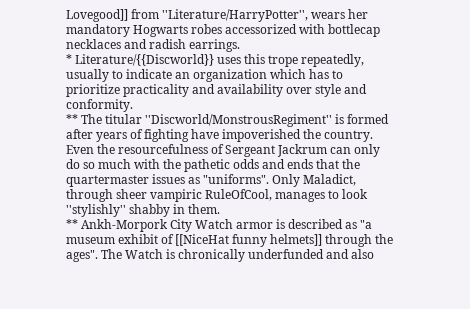Lovegood]] from ''Literature/HarryPotter'', wears her mandatory Hogwarts robes accessorized with bottlecap necklaces and radish earrings.
* Literature/{{Discworld}} uses this trope repeatedly, usually to indicate an organization which has to prioritize practicality and availability over style and conformity.
** The titular ''Discworld/MonstrousRegiment'' is formed after years of fighting have impoverished the country. Even the resourcefulness of Sergeant Jackrum can only do so much with the pathetic odds and ends that the quartermaster issues as "uniforms". Only Maladict, through sheer vampiric RuleOfCool, manages to look ''stylishly'' shabby in them.
** Ankh-Morpork City Watch armor is described as "a museum exhibit of [[NiceHat funny helmets]] through the ages". The Watch is chronically underfunded and also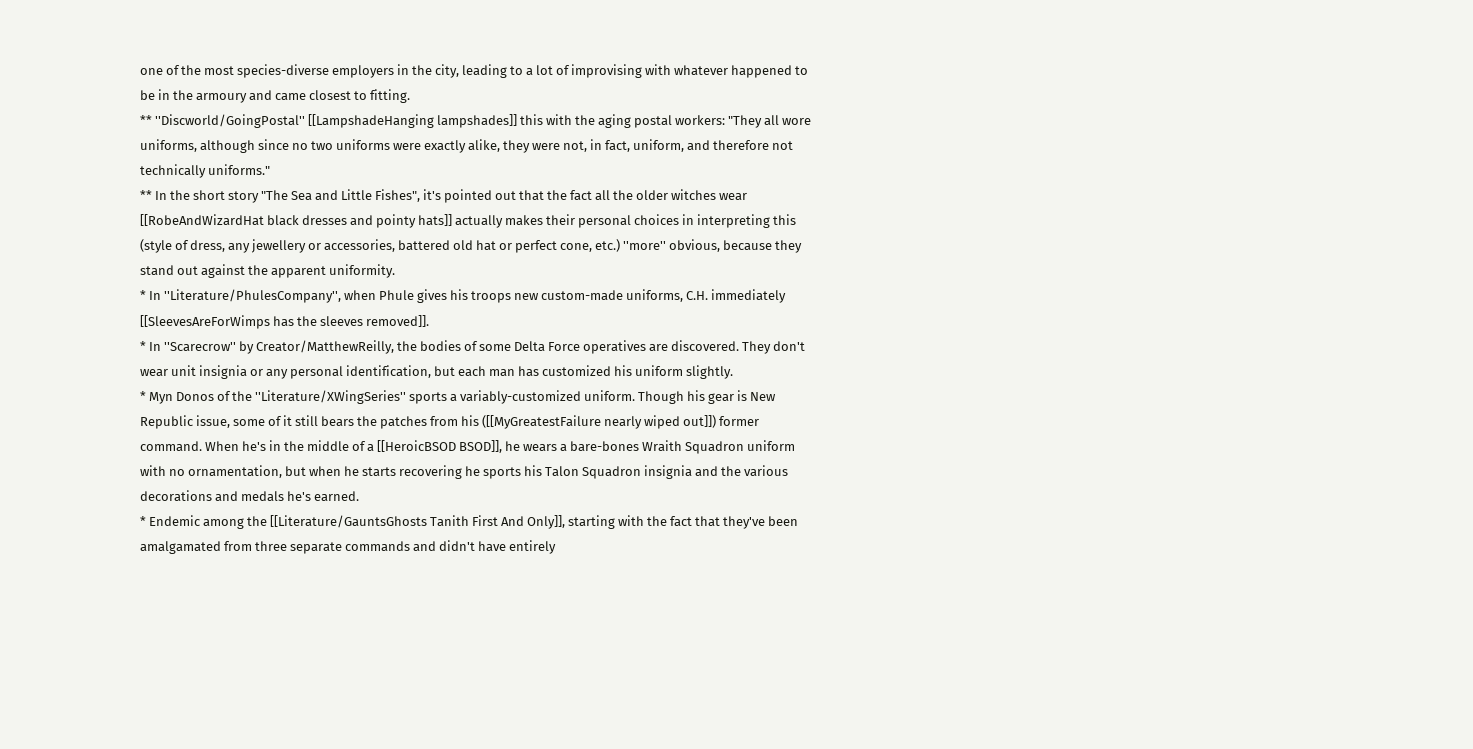one of the most species-diverse employers in the city, leading to a lot of improvising with whatever happened to be in the armoury and came closest to fitting.
** ''Discworld/GoingPostal'' [[LampshadeHanging lampshades]] this with the aging postal workers: "They all wore uniforms, although since no two uniforms were exactly alike, they were not, in fact, uniform, and therefore not technically uniforms."
** In the short story "The Sea and Little Fishes", it's pointed out that the fact all the older witches wear [[RobeAndWizardHat black dresses and pointy hats]] actually makes their personal choices in interpreting this (style of dress, any jewellery or accessories, battered old hat or perfect cone, etc.) ''more'' obvious, because they stand out against the apparent uniformity.
* In ''Literature/PhulesCompany'', when Phule gives his troops new custom-made uniforms, C.H. immediately [[SleevesAreForWimps has the sleeves removed]].
* In ''Scarecrow'' by Creator/MatthewReilly, the bodies of some Delta Force operatives are discovered. They don't wear unit insignia or any personal identification, but each man has customized his uniform slightly.
* Myn Donos of the ''Literature/XWingSeries'' sports a variably-customized uniform. Though his gear is New Republic issue, some of it still bears the patches from his ([[MyGreatestFailure nearly wiped out]]) former command. When he's in the middle of a [[HeroicBSOD BSOD]], he wears a bare-bones Wraith Squadron uniform with no ornamentation, but when he starts recovering he sports his Talon Squadron insignia and the various decorations and medals he's earned.
* Endemic among the [[Literature/GauntsGhosts Tanith First And Only]], starting with the fact that they've been amalgamated from three separate commands and didn't have entirely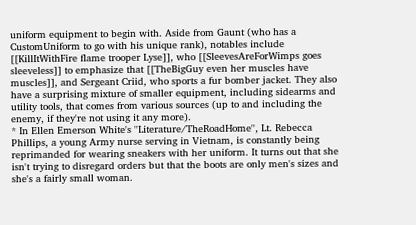uniform equipment to begin with. Aside from Gaunt (who has a CustomUniform to go with his unique rank), notables include [[KillItWithFire flame trooper Lyse]], who [[SleevesAreForWimps goes sleeveless]] to emphasize that [[TheBigGuy even her muscles have muscles]], and Sergeant Criid, who sports a fur bomber jacket. They also have a surprising mixture of smaller equipment, including sidearms and utility tools, that comes from various sources (up to and including the enemy, if they're not using it any more).
* In Ellen Emerson White's ''Literature/TheRoadHome'', Lt. Rebecca Phillips, a young Army nurse serving in Vietnam, is constantly being reprimanded for wearing sneakers with her uniform. It turns out that she isn't trying to disregard orders but that the boots are only men's sizes and she's a fairly small woman.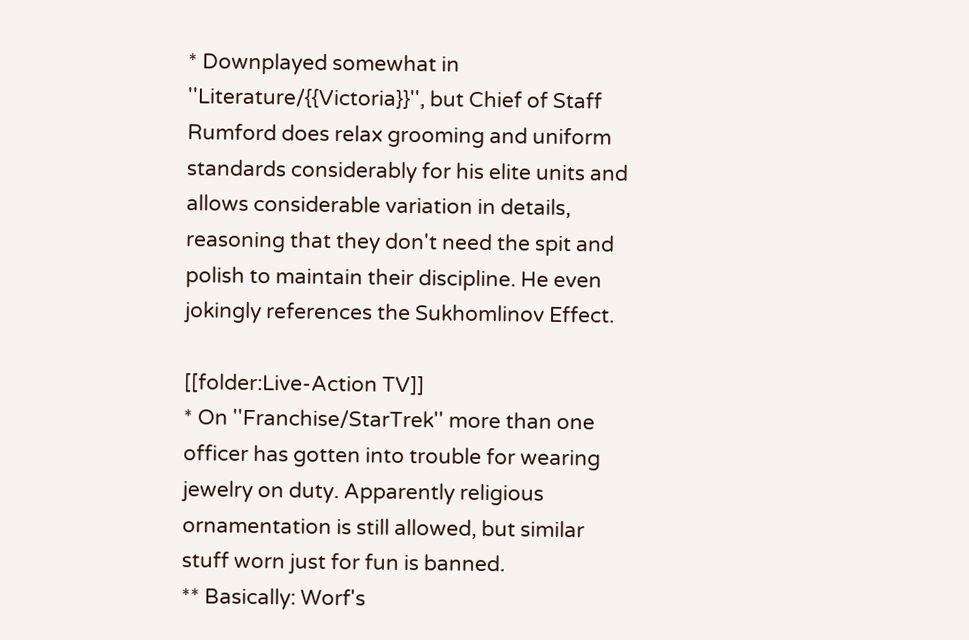* Downplayed somewhat in ''Literature/{{Victoria}}'', but Chief of Staff Rumford does relax grooming and uniform standards considerably for his elite units and allows considerable variation in details, reasoning that they don't need the spit and polish to maintain their discipline. He even jokingly references the Sukhomlinov Effect.

[[folder:Live-Action TV]]
* On ''Franchise/StarTrek'' more than one officer has gotten into trouble for wearing jewelry on duty. Apparently religious ornamentation is still allowed, but similar stuff worn just for fun is banned.
** Basically: Worf's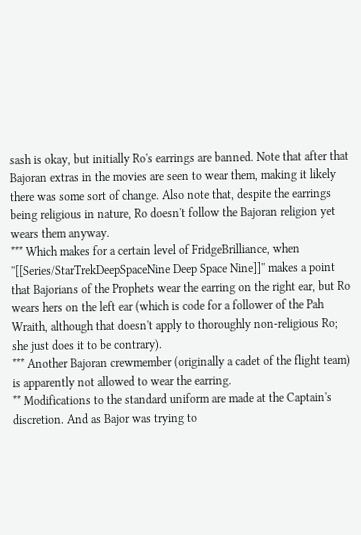sash is okay, but initially Ro's earrings are banned. Note that after that Bajoran extras in the movies are seen to wear them, making it likely there was some sort of change. Also note that, despite the earrings being religious in nature, Ro doesn't follow the Bajoran religion yet wears them anyway.
*** Which makes for a certain level of FridgeBrilliance, when ''[[Series/StarTrekDeepSpaceNine Deep Space Nine]]'' makes a point that Bajorians of the Prophets wear the earring on the right ear, but Ro wears hers on the left ear (which is code for a follower of the Pah Wraith, although that doesn't apply to thoroughly non-religious Ro; she just does it to be contrary).
*** Another Bajoran crewmember (originally a cadet of the flight team) is apparently not allowed to wear the earring.
** Modifications to the standard uniform are made at the Captain's discretion. And as Bajor was trying to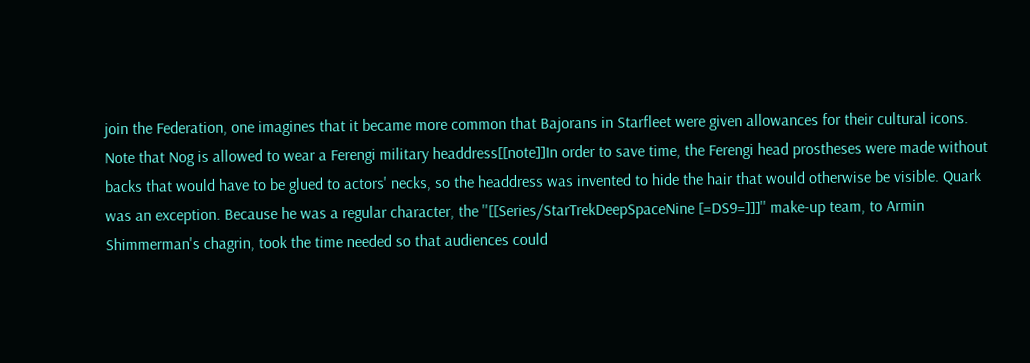join the Federation, one imagines that it became more common that Bajorans in Starfleet were given allowances for their cultural icons. Note that Nog is allowed to wear a Ferengi military headdress[[note]]In order to save time, the Ferengi head prostheses were made without backs that would have to be glued to actors' necks, so the headdress was invented to hide the hair that would otherwise be visible. Quark was an exception. Because he was a regular character, the ''[[Series/StarTrekDeepSpaceNine [=DS9=]]]'' make-up team, to Armin Shimmerman's chagrin, took the time needed so that audiences could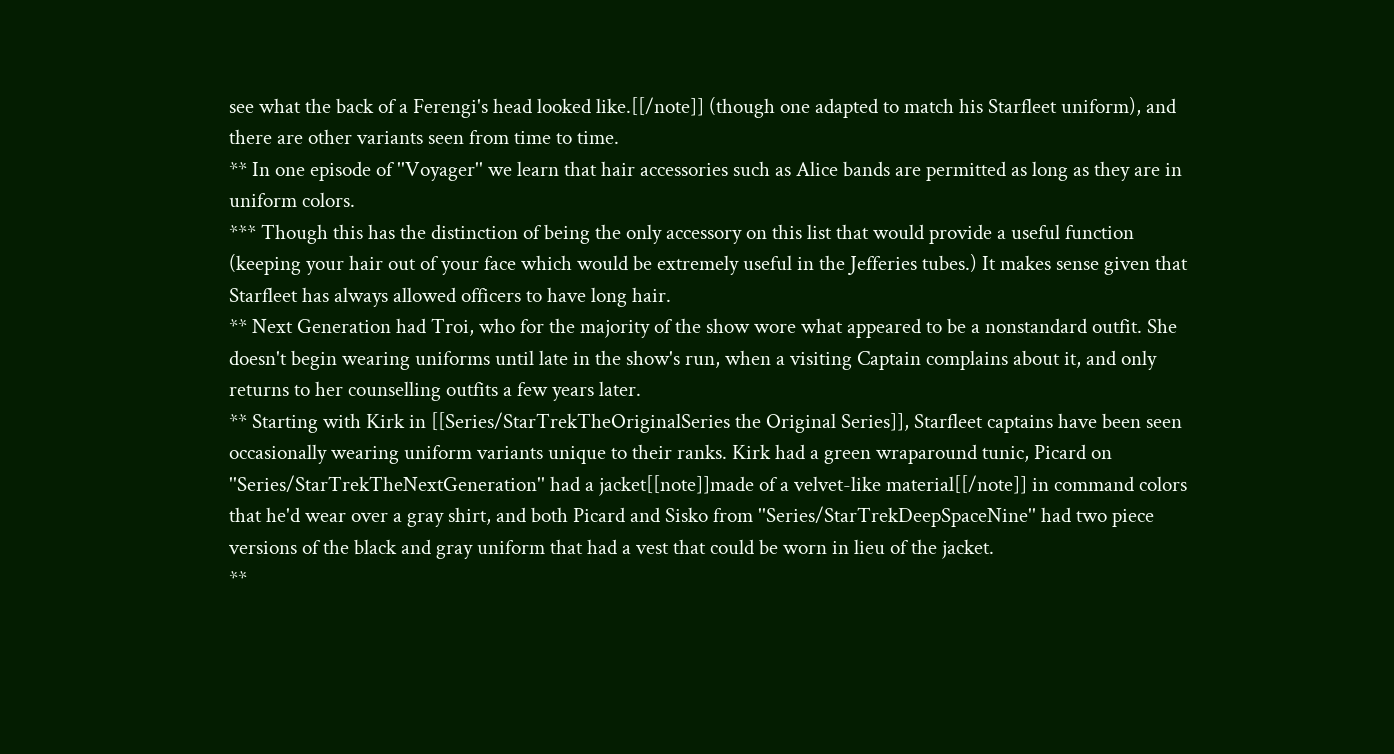see what the back of a Ferengi's head looked like.[[/note]] (though one adapted to match his Starfleet uniform), and there are other variants seen from time to time.
** In one episode of ''Voyager'' we learn that hair accessories such as Alice bands are permitted as long as they are in uniform colors.
*** Though this has the distinction of being the only accessory on this list that would provide a useful function (keeping your hair out of your face which would be extremely useful in the Jefferies tubes.) It makes sense given that Starfleet has always allowed officers to have long hair.
** Next Generation had Troi, who for the majority of the show wore what appeared to be a nonstandard outfit. She doesn't begin wearing uniforms until late in the show's run, when a visiting Captain complains about it, and only returns to her counselling outfits a few years later.
** Starting with Kirk in [[Series/StarTrekTheOriginalSeries the Original Series]], Starfleet captains have been seen occasionally wearing uniform variants unique to their ranks. Kirk had a green wraparound tunic, Picard on ''Series/StarTrekTheNextGeneration'' had a jacket[[note]]made of a velvet-like material[[/note]] in command colors that he'd wear over a gray shirt, and both Picard and Sisko from ''Series/StarTrekDeepSpaceNine'' had two piece versions of the black and gray uniform that had a vest that could be worn in lieu of the jacket.
**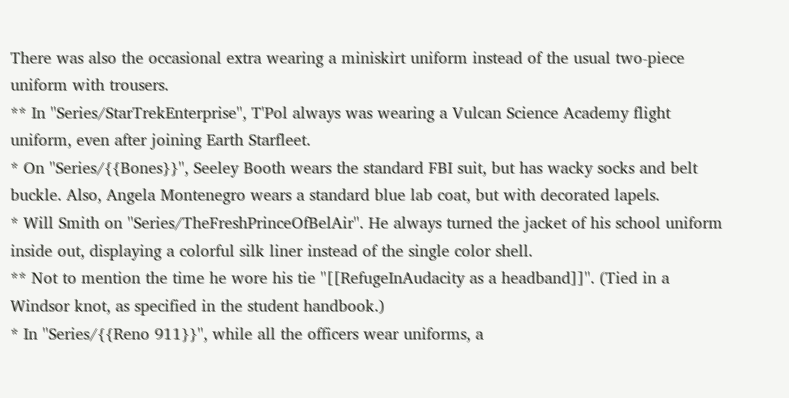There was also the occasional extra wearing a miniskirt uniform instead of the usual two-piece uniform with trousers.
** In ''Series/StarTrekEnterprise'', T'Pol always was wearing a Vulcan Science Academy flight uniform, even after joining Earth Starfleet.
* On ''Series/{{Bones}}'', Seeley Booth wears the standard FBI suit, but has wacky socks and belt buckle. Also, Angela Montenegro wears a standard blue lab coat, but with decorated lapels.
* Will Smith on ''Series/TheFreshPrinceOfBelAir''. He always turned the jacket of his school uniform inside out, displaying a colorful silk liner instead of the single color shell.
** Not to mention the time he wore his tie ''[[RefugeInAudacity as a headband]]''. (Tied in a Windsor knot, as specified in the student handbook.)
* In ''Series/{{Reno 911}}'', while all the officers wear uniforms, a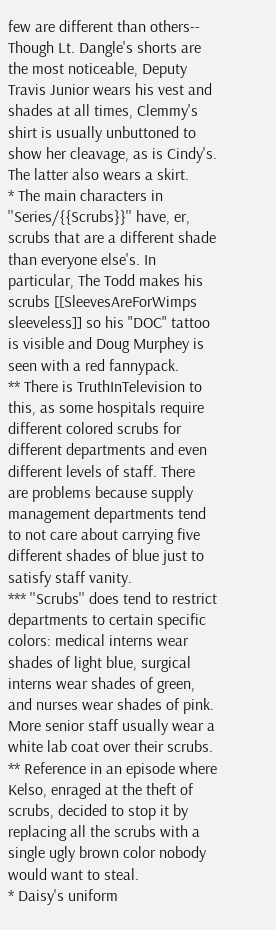few are different than others-- Though Lt. Dangle's shorts are the most noticeable, Deputy Travis Junior wears his vest and shades at all times, Clemmy's shirt is usually unbuttoned to show her cleavage, as is Cindy's. The latter also wears a skirt.
* The main characters in ''Series/{{Scrubs}}'' have, er, scrubs that are a different shade than everyone else's. In particular, The Todd makes his scrubs [[SleevesAreForWimps sleeveless]] so his "DOC" tattoo is visible and Doug Murphey is seen with a red fannypack.
** There is TruthInTelevision to this, as some hospitals require different colored scrubs for different departments and even different levels of staff. There are problems because supply management departments tend to not care about carrying five different shades of blue just to satisfy staff vanity.
*** ''Scrubs'' does tend to restrict departments to certain specific colors: medical interns wear shades of light blue, surgical interns wear shades of green, and nurses wear shades of pink. More senior staff usually wear a white lab coat over their scrubs.
** Reference in an episode where Kelso, enraged at the theft of scrubs, decided to stop it by replacing all the scrubs with a single ugly brown color nobody would want to steal.
* Daisy's uniform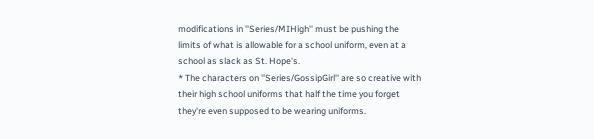modifications in ''Series/MIHigh'' must be pushing the limits of what is allowable for a school uniform, even at a school as slack as St. Hope's.
* The characters on ''Series/GossipGirl'' are so creative with their high school uniforms that half the time you forget they're even supposed to be wearing uniforms.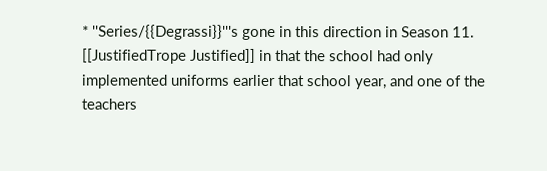* ''Series/{{Degrassi}}'''s gone in this direction in Season 11. [[JustifiedTrope Justified]] in that the school had only implemented uniforms earlier that school year, and one of the teachers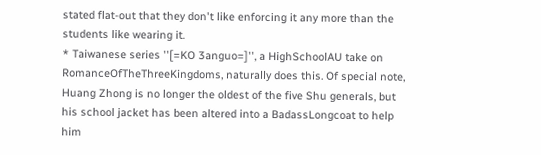stated flat-out that they don't like enforcing it any more than the students like wearing it.
* Taiwanese series ''[=KO 3anguo=]'', a HighSchoolAU take on RomanceOfTheThreeKingdoms, naturally does this. Of special note, Huang Zhong is no longer the oldest of the five Shu generals, but his school jacket has been altered into a BadassLongcoat to help him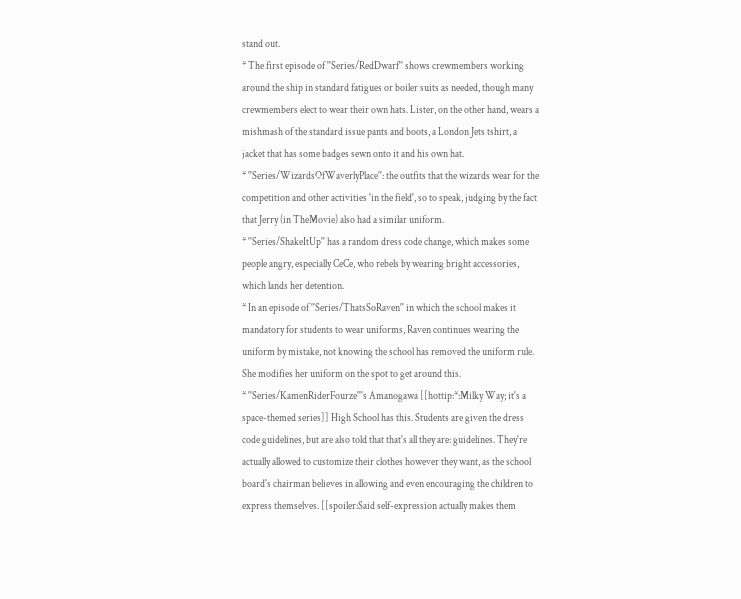stand out.
* The first episode of ''Series/RedDwarf'' shows crewmembers working around the ship in standard fatigues or boiler suits as needed, though many crewmembers elect to wear their own hats. Lister, on the other hand, wears a mishmash of the standard issue pants and boots, a London Jets tshirt, a jacket that has some badges sewn onto it and his own hat.
* ''Series/WizardsOfWaverlyPlace'': the outfits that the wizards wear for the competition and other activities 'in the field', so to speak, judging by the fact that Jerry (in TheMovie) also had a similar uniform.
* ''Series/ShakeItUp'' has a random dress code change, which makes some people angry, especially CeCe, who rebels by wearing bright accessories, which lands her detention.
* In an episode of ''Series/ThatsSoRaven'' in which the school makes it mandatory for students to wear uniforms, Raven continues wearing the uniform by mistake, not knowing the school has removed the uniform rule. She modifies her uniform on the spot to get around this.
* ''Series/KamenRiderFourze'''s Amanogawa [[hottip:*:Milky Way; it's a space-themed series]] High School has this. Students are given the dress code guidelines, but are also told that that's all they are: guidelines. They're actually allowed to customize their clothes however they want, as the school board's chairman believes in allowing and even encouraging the children to express themselves. [[spoiler:Said self-expression actually makes them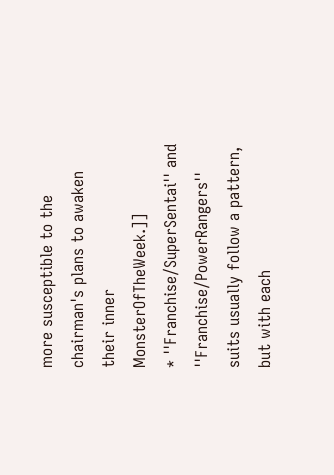more susceptible to the chairman's plans to awaken their inner MonsterOfTheWeek.]]
* ''Franchise/SuperSentai'' and ''Franchise/PowerRangers'' suits usually follow a pattern, but with each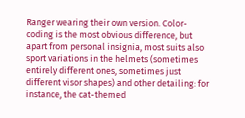Ranger wearing their own version. Color-coding is the most obvious difference, but apart from personal insignia, most suits also sport variations in the helmets (sometimes entirely different ones, sometimes just different visor shapes) and other detailing: for instance, the cat-themed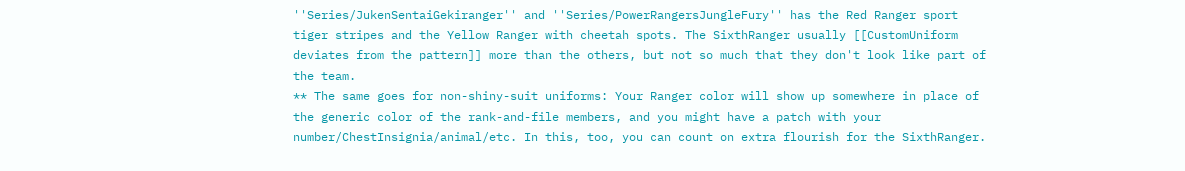''Series/JukenSentaiGekiranger'' and ''Series/PowerRangersJungleFury'' has the Red Ranger sport tiger stripes and the Yellow Ranger with cheetah spots. The SixthRanger usually [[CustomUniform deviates from the pattern]] more than the others, but not so much that they don't look like part of the team.
** The same goes for non-shiny-suit uniforms: Your Ranger color will show up somewhere in place of the generic color of the rank-and-file members, and you might have a patch with your number/ChestInsignia/animal/etc. In this, too, you can count on extra flourish for the SixthRanger.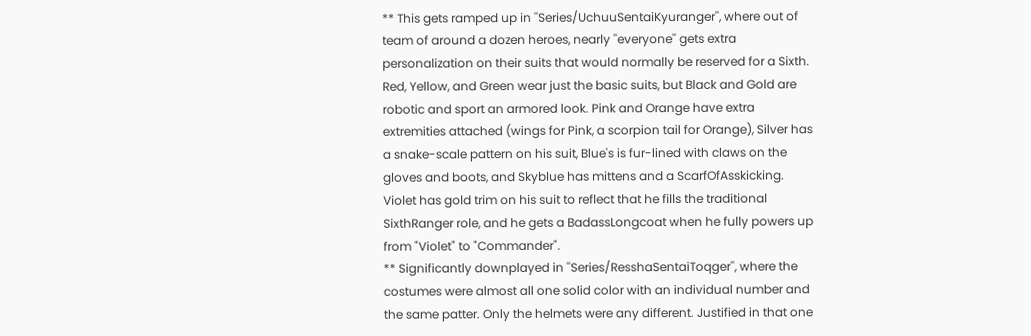** This gets ramped up in ''Series/UchuuSentaiKyuranger'', where out of team of around a dozen heroes, nearly ''everyone'' gets extra personalization on their suits that would normally be reserved for a Sixth. Red, Yellow, and Green wear just the basic suits, but Black and Gold are robotic and sport an armored look. Pink and Orange have extra extremities attached (wings for Pink, a scorpion tail for Orange), Silver has a snake-scale pattern on his suit, Blue's is fur-lined with claws on the gloves and boots, and Skyblue has mittens and a ScarfOfAsskicking. Violet has gold trim on his suit to reflect that he fills the traditional SixthRanger role, and he gets a BadassLongcoat when he fully powers up from "Violet" to "Commander".
** Significantly downplayed in ''Series/ResshaSentaiToqger'', where the costumes were almost all one solid color with an individual number and the same patter. Only the helmets were any different. Justified in that one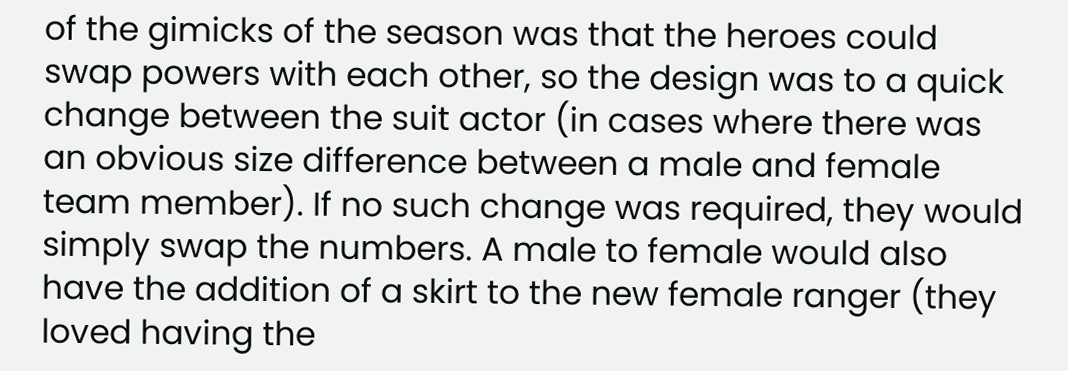of the gimicks of the season was that the heroes could swap powers with each other, so the design was to a quick change between the suit actor (in cases where there was an obvious size difference between a male and female team member). If no such change was required, they would simply swap the numbers. A male to female would also have the addition of a skirt to the new female ranger (they loved having the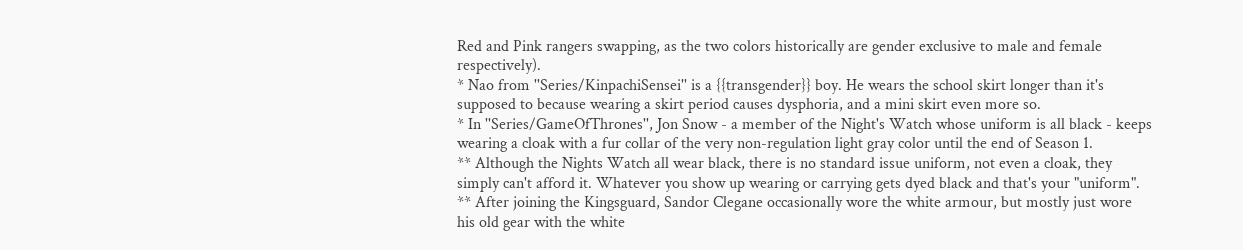Red and Pink rangers swapping, as the two colors historically are gender exclusive to male and female respectively).
* Nao from ''Series/KinpachiSensei'' is a {{transgender}} boy. He wears the school skirt longer than it's supposed to because wearing a skirt period causes dysphoria, and a mini skirt even more so.
* In ''Series/GameOfThrones'', Jon Snow - a member of the Night's Watch whose uniform is all black - keeps wearing a cloak with a fur collar of the very non-regulation light gray color until the end of Season 1.
** Although the Nights Watch all wear black, there is no standard issue uniform, not even a cloak, they simply can't afford it. Whatever you show up wearing or carrying gets dyed black and that's your "uniform".
** After joining the Kingsguard, Sandor Clegane occasionally wore the white armour, but mostly just wore his old gear with the white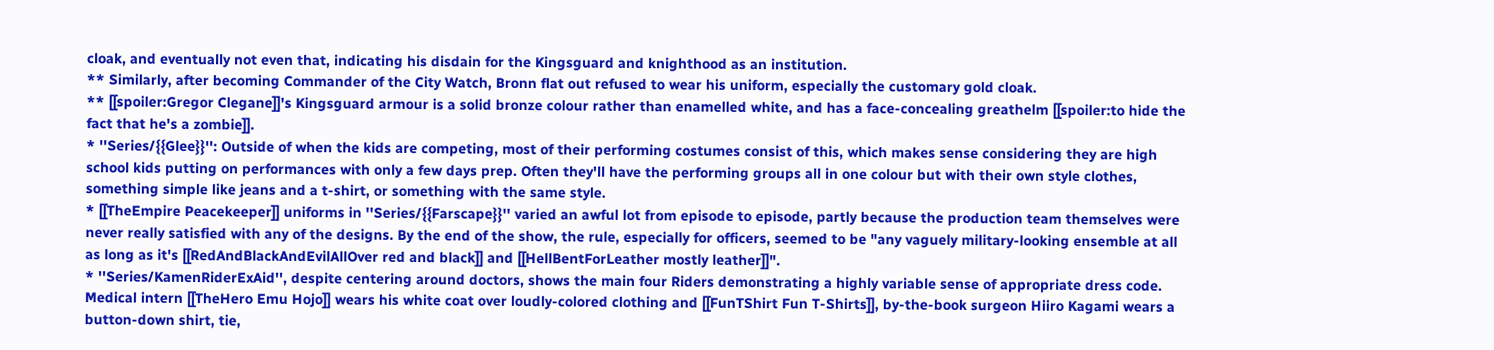cloak, and eventually not even that, indicating his disdain for the Kingsguard and knighthood as an institution.
** Similarly, after becoming Commander of the City Watch, Bronn flat out refused to wear his uniform, especially the customary gold cloak.
** [[spoiler:Gregor Clegane]]'s Kingsguard armour is a solid bronze colour rather than enamelled white, and has a face-concealing greathelm [[spoiler:to hide the fact that he's a zombie]].
* ''Series/{{Glee}}'': Outside of when the kids are competing, most of their performing costumes consist of this, which makes sense considering they are high school kids putting on performances with only a few days prep. Often they'll have the performing groups all in one colour but with their own style clothes, something simple like jeans and a t-shirt, or something with the same style.
* [[TheEmpire Peacekeeper]] uniforms in ''Series/{{Farscape}}'' varied an awful lot from episode to episode, partly because the production team themselves were never really satisfied with any of the designs. By the end of the show, the rule, especially for officers, seemed to be "any vaguely military-looking ensemble at all as long as it's [[RedAndBlackAndEvilAllOver red and black]] and [[HellBentForLeather mostly leather]]".
* ''Series/KamenRiderExAid'', despite centering around doctors, shows the main four Riders demonstrating a highly variable sense of appropriate dress code. Medical intern [[TheHero Emu Hojo]] wears his white coat over loudly-colored clothing and [[FunTShirt Fun T-Shirts]], by-the-book surgeon Hiiro Kagami wears a button-down shirt, tie,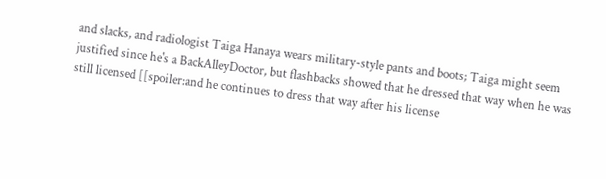and slacks, and radiologist Taiga Hanaya wears military-style pants and boots; Taiga might seem justified since he's a BackAlleyDoctor, but flashbacks showed that he dressed that way when he was still licensed [[spoiler:and he continues to dress that way after his license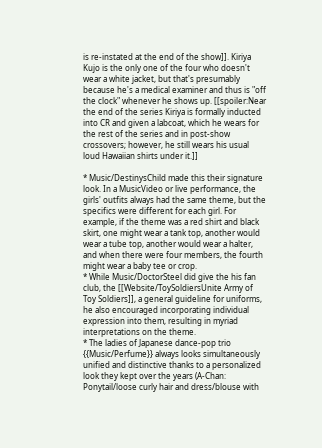is re-instated at the end of the show]]. Kiriya Kujo is the only one of the four who doesn't wear a white jacket, but that's presumably because he's a medical examiner and thus is "off the clock" whenever he shows up. [[spoiler:Near the end of the series Kiriya is formally inducted into CR and given a labcoat, which he wears for the rest of the series and in post-show crossovers; however, he still wears his usual loud Hawaiian shirts under it.]]

* Music/DestinysChild made this their signature look. In a MusicVideo or live performance, the girls' outfits always had the same theme, but the specifics were different for each girl. For example, if the theme was a red shirt and black skirt, one might wear a tank top, another would wear a tube top, another would wear a halter, and when there were four members, the fourth might wear a baby tee or crop.
* While Music/DoctorSteel did give the his fan club, the [[Website/ToySoldiersUnite Army of Toy Soldiers]], a general guideline for uniforms, he also encouraged incorporating individual expression into them, resulting in myriad interpretations on the theme.
* The ladies of Japanese dance-pop trio {{Music/Perfume}} always looks simultaneously unified and distinctive thanks to a personalized look they kept over the years (A-Chan: Ponytail/loose curly hair and dress/blouse with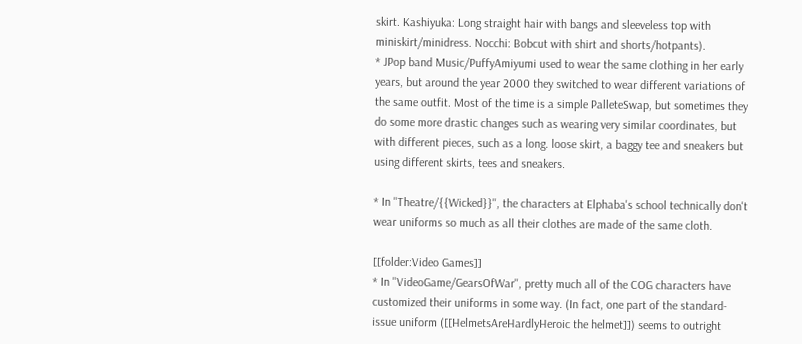skirt. Kashiyuka: Long straight hair with bangs and sleeveless top with miniskirt/minidress. Nocchi: Bobcut with shirt and shorts/hotpants).
* JPop band Music/PuffyAmiyumi used to wear the same clothing in her early years, but around the year 2000 they switched to wear different variations of the same outfit. Most of the time is a simple PalleteSwap, but sometimes they do some more drastic changes such as wearing very similar coordinates, but with different pieces, such as a long. loose skirt, a baggy tee and sneakers but using different skirts, tees and sneakers.

* In ''Theatre/{{Wicked}}'', the characters at Elphaba's school technically don't wear uniforms so much as all their clothes are made of the same cloth.

[[folder:Video Games]]
* In ''VideoGame/GearsOfWar'', pretty much all of the COG characters have customized their uniforms in some way. (In fact, one part of the standard-issue uniform ([[HelmetsAreHardlyHeroic the helmet]]) seems to outright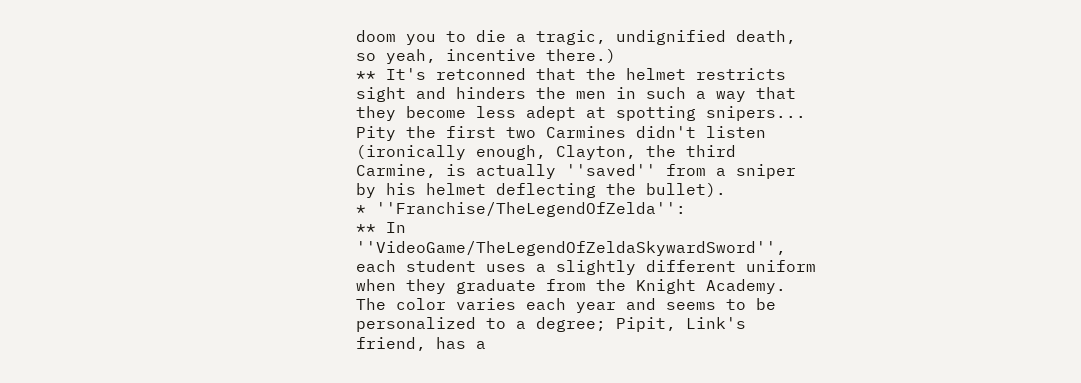doom you to die a tragic, undignified death, so yeah, incentive there.)
** It's retconned that the helmet restricts sight and hinders the men in such a way that they become less adept at spotting snipers... Pity the first two Carmines didn't listen (ironically enough, Clayton, the third Carmine, is actually ''saved'' from a sniper by his helmet deflecting the bullet).
* ''Franchise/TheLegendOfZelda'':
** In ''VideoGame/TheLegendOfZeldaSkywardSword'', each student uses a slightly different uniform when they graduate from the Knight Academy. The color varies each year and seems to be personalized to a degree; Pipit, Link's friend, has a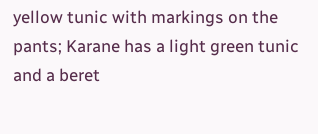yellow tunic with markings on the pants; Karane has a light green tunic and a beret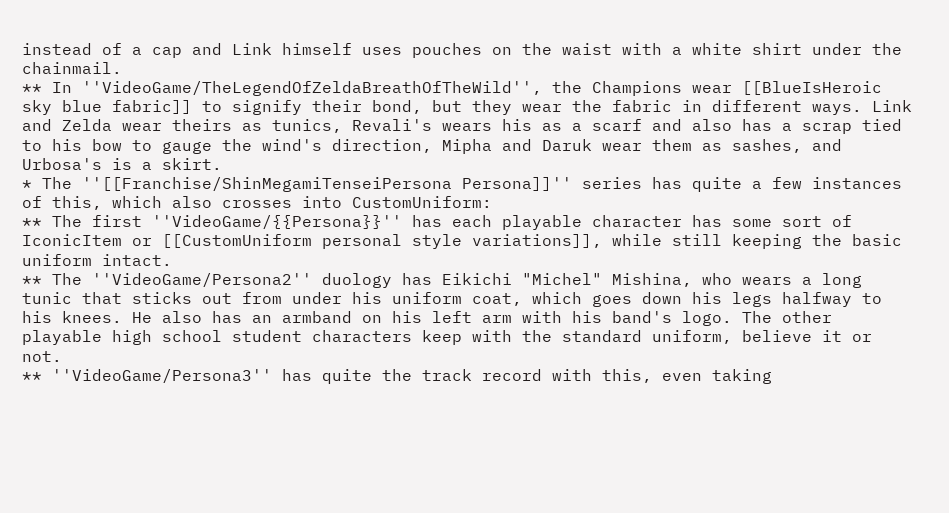instead of a cap and Link himself uses pouches on the waist with a white shirt under the chainmail.
** In ''VideoGame/TheLegendOfZeldaBreathOfTheWild'', the Champions wear [[BlueIsHeroic sky blue fabric]] to signify their bond, but they wear the fabric in different ways. Link and Zelda wear theirs as tunics, Revali's wears his as a scarf and also has a scrap tied to his bow to gauge the wind's direction, Mipha and Daruk wear them as sashes, and Urbosa's is a skirt.
* The ''[[Franchise/ShinMegamiTenseiPersona Persona]]'' series has quite a few instances of this, which also crosses into CustomUniform:
** The first ''VideoGame/{{Persona}}'' has each playable character has some sort of IconicItem or [[CustomUniform personal style variations]], while still keeping the basic uniform intact.
** The ''VideoGame/Persona2'' duology has Eikichi "Michel" Mishina, who wears a long tunic that sticks out from under his uniform coat, which goes down his legs halfway to his knees. He also has an armband on his left arm with his band's logo. The other playable high school student characters keep with the standard uniform, believe it or not.
** ''VideoGame/Persona3'' has quite the track record with this, even taking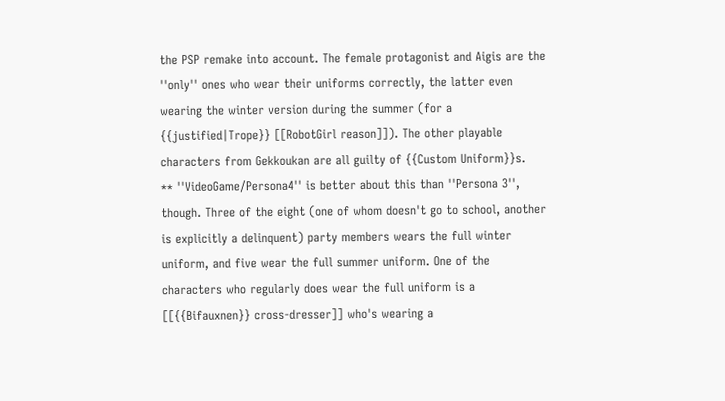the PSP remake into account. The female protagonist and Aigis are the ''only'' ones who wear their uniforms correctly, the latter even wearing the winter version during the summer (for a {{justified|Trope}} [[RobotGirl reason]]). The other playable characters from Gekkoukan are all guilty of {{Custom Uniform}}s.
** ''VideoGame/Persona4'' is better about this than ''Persona 3'', though. Three of the eight (one of whom doesn't go to school, another is explicitly a delinquent) party members wears the full winter uniform, and five wear the full summer uniform. One of the characters who regularly does wear the full uniform is a [[{{Bifauxnen}} cross-dresser]] who's wearing a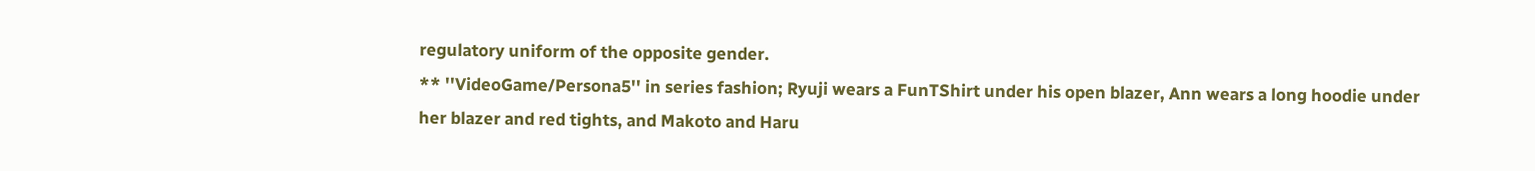regulatory uniform of the opposite gender.
** ''VideoGame/Persona5'' in series fashion; Ryuji wears a FunTShirt under his open blazer, Ann wears a long hoodie under her blazer and red tights, and Makoto and Haru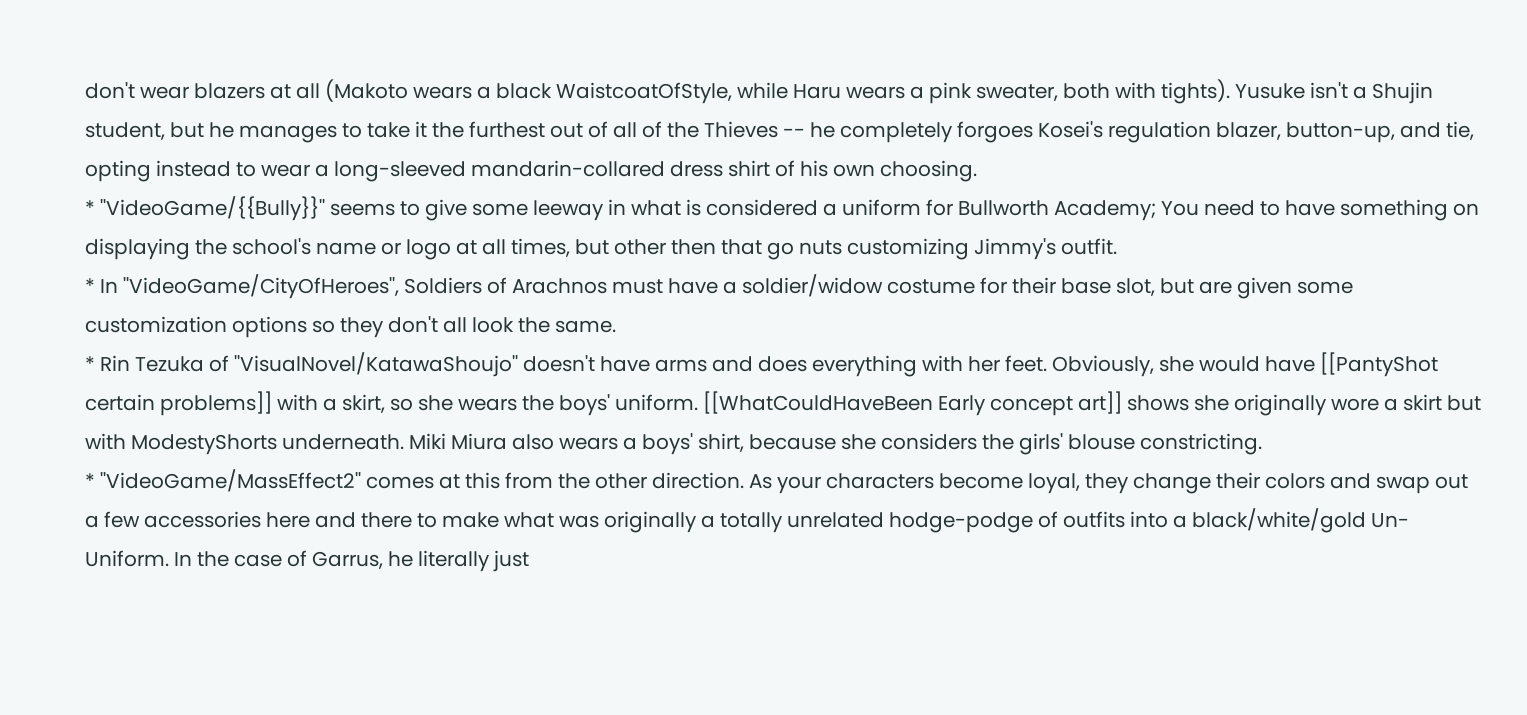don't wear blazers at all (Makoto wears a black WaistcoatOfStyle, while Haru wears a pink sweater, both with tights). Yusuke isn't a Shujin student, but he manages to take it the furthest out of all of the Thieves -- he completely forgoes Kosei's regulation blazer, button-up, and tie, opting instead to wear a long-sleeved mandarin-collared dress shirt of his own choosing.
* ''VideoGame/{{Bully}}'' seems to give some leeway in what is considered a uniform for Bullworth Academy; You need to have something on displaying the school's name or logo at all times, but other then that go nuts customizing Jimmy's outfit.
* In ''VideoGame/CityOfHeroes'', Soldiers of Arachnos must have a soldier/widow costume for their base slot, but are given some customization options so they don't all look the same.
* Rin Tezuka of ''VisualNovel/KatawaShoujo'' doesn't have arms and does everything with her feet. Obviously, she would have [[PantyShot certain problems]] with a skirt, so she wears the boys' uniform. [[WhatCouldHaveBeen Early concept art]] shows she originally wore a skirt but with ModestyShorts underneath. Miki Miura also wears a boys' shirt, because she considers the girls' blouse constricting.
* ''VideoGame/MassEffect2'' comes at this from the other direction. As your characters become loyal, they change their colors and swap out a few accessories here and there to make what was originally a totally unrelated hodge-podge of outfits into a black/white/gold Un-Uniform. In the case of Garrus, he literally just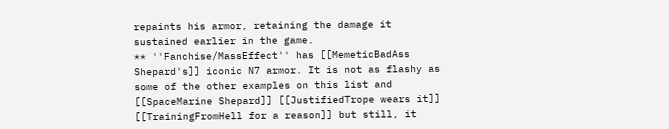repaints his armor, retaining the damage it sustained earlier in the game.
** ''Fanchise/MassEffect'' has [[MemeticBadAss Shepard's]] iconic N7 armor. It is not as flashy as some of the other examples on this list and [[SpaceMarine Shepard]] [[JustifiedTrope wears it]] [[TrainingFromHell for a reason]] but still, it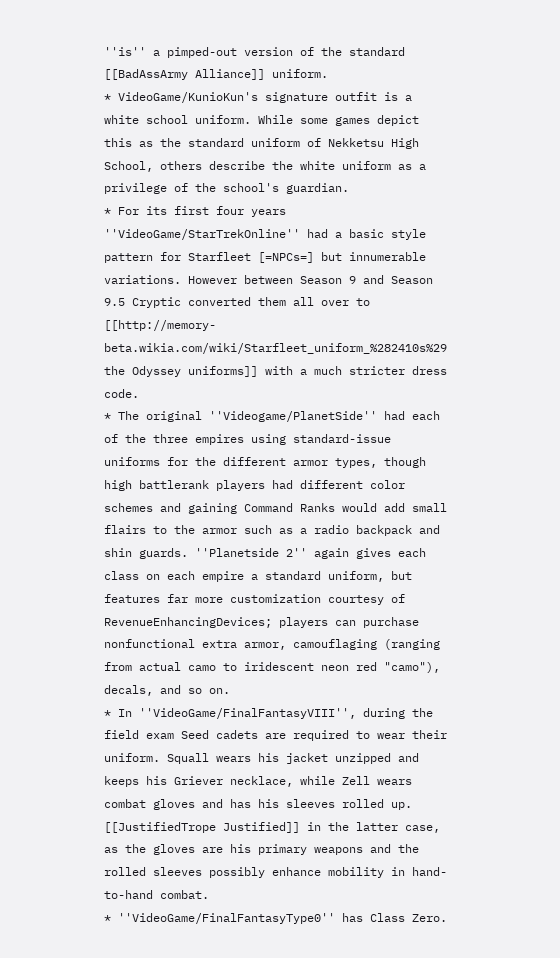''is'' a pimped-out version of the standard [[BadAssArmy Alliance]] uniform.
* VideoGame/KunioKun's signature outfit is a white school uniform. While some games depict this as the standard uniform of Nekketsu High School, others describe the white uniform as a privilege of the school's guardian.
* For its first four years ''VideoGame/StarTrekOnline'' had a basic style pattern for Starfleet [=NPCs=] but innumerable variations. However between Season 9 and Season 9.5 Cryptic converted them all over to [[http://memory-beta.wikia.com/wiki/Starfleet_uniform_%282410s%29 the Odyssey uniforms]] with a much stricter dress code.
* The original ''Videogame/PlanetSide'' had each of the three empires using standard-issue uniforms for the different armor types, though high battlerank players had different color schemes and gaining Command Ranks would add small flairs to the armor such as a radio backpack and shin guards. ''Planetside 2'' again gives each class on each empire a standard uniform, but features far more customization courtesy of RevenueEnhancingDevices; players can purchase nonfunctional extra armor, camouflaging (ranging from actual camo to iridescent neon red "camo"), decals, and so on.
* In ''VideoGame/FinalFantasyVIII'', during the field exam Seed cadets are required to wear their uniform. Squall wears his jacket unzipped and keeps his Griever necklace, while Zell wears combat gloves and has his sleeves rolled up. [[JustifiedTrope Justified]] in the latter case, as the gloves are his primary weapons and the rolled sleeves possibly enhance mobility in hand-to-hand combat.
* ''VideoGame/FinalFantasyType0'' has Class Zero.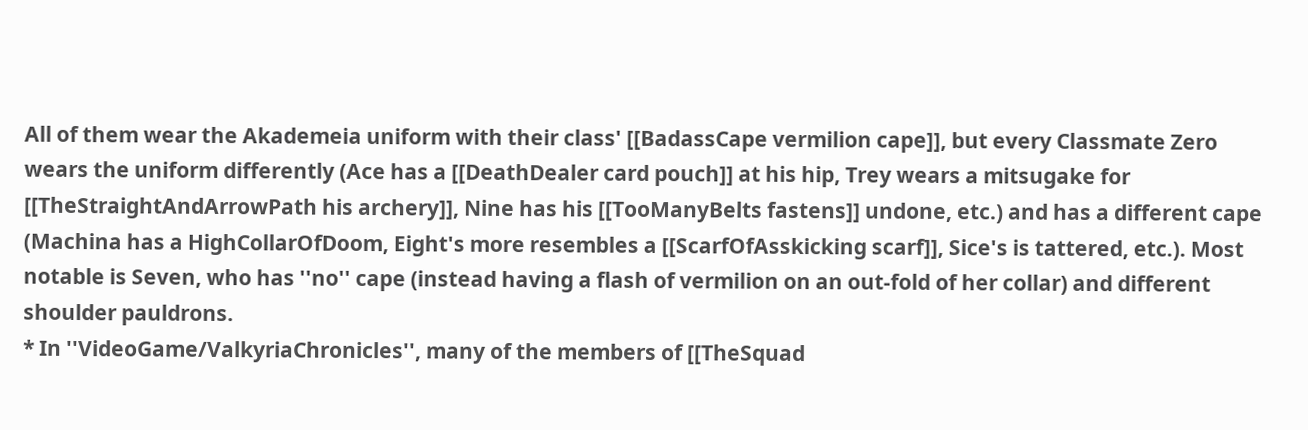All of them wear the Akademeia uniform with their class' [[BadassCape vermilion cape]], but every Classmate Zero wears the uniform differently (Ace has a [[DeathDealer card pouch]] at his hip, Trey wears a mitsugake for [[TheStraightAndArrowPath his archery]], Nine has his [[TooManyBelts fastens]] undone, etc.) and has a different cape (Machina has a HighCollarOfDoom, Eight's more resembles a [[ScarfOfAsskicking scarf]], Sice's is tattered, etc.). Most notable is Seven, who has ''no'' cape (instead having a flash of vermilion on an out-fold of her collar) and different shoulder pauldrons.
* In ''VideoGame/ValkyriaChronicles'', many of the members of [[TheSquad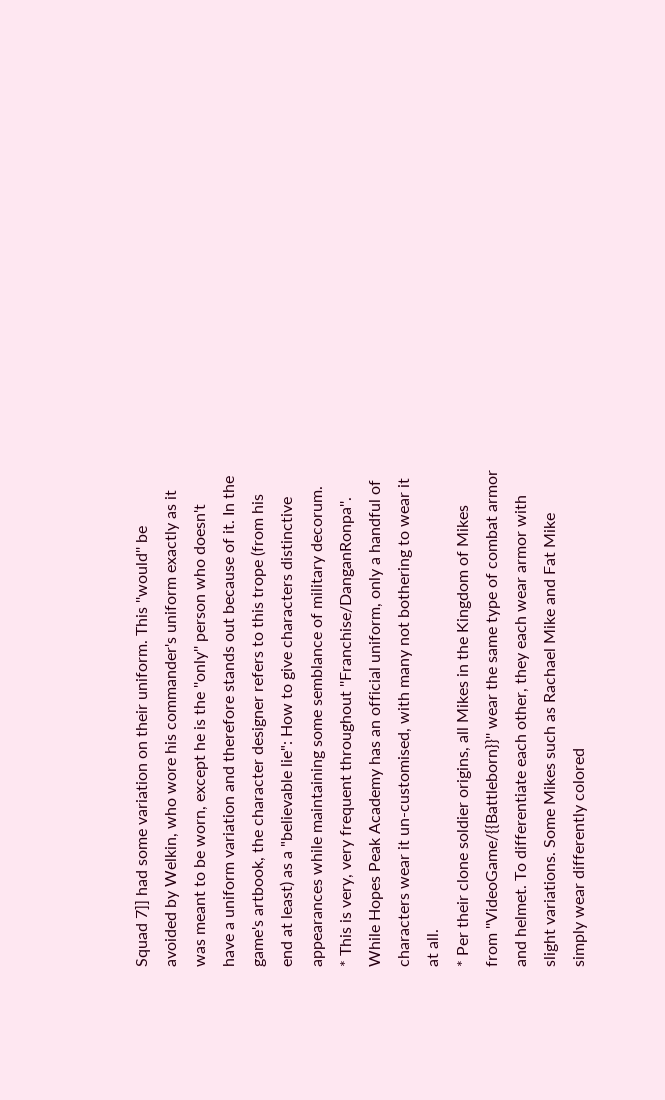Squad 7]] had some variation on their uniform. This ''would'' be avoided by Welkin, who wore his commander's uniform exactly as it was meant to be worn, except he is the ''only'' person who doesn't have a uniform variation and therefore stands out because of it. In the game's artbook, the character designer refers to this trope (from his end at least) as a "believable lie": How to give characters distinctive appearances while maintaining some semblance of military decorum.
* This is very, very frequent throughout ''Franchise/DanganRonpa''. While Hopes Peak Academy has an official uniform, only a handful of characters wear it un-customised, with many not bothering to wear it at all.
* Per their clone soldier origins, all Mikes in the Kingdom of Mikes from ''VideoGame/{{Battleborn}}'' wear the same type of combat armor and helmet. To differentiate each other, they each wear armor with slight variations. Some Mikes such as Rachael Mike and Fat Mike simply wear differently colored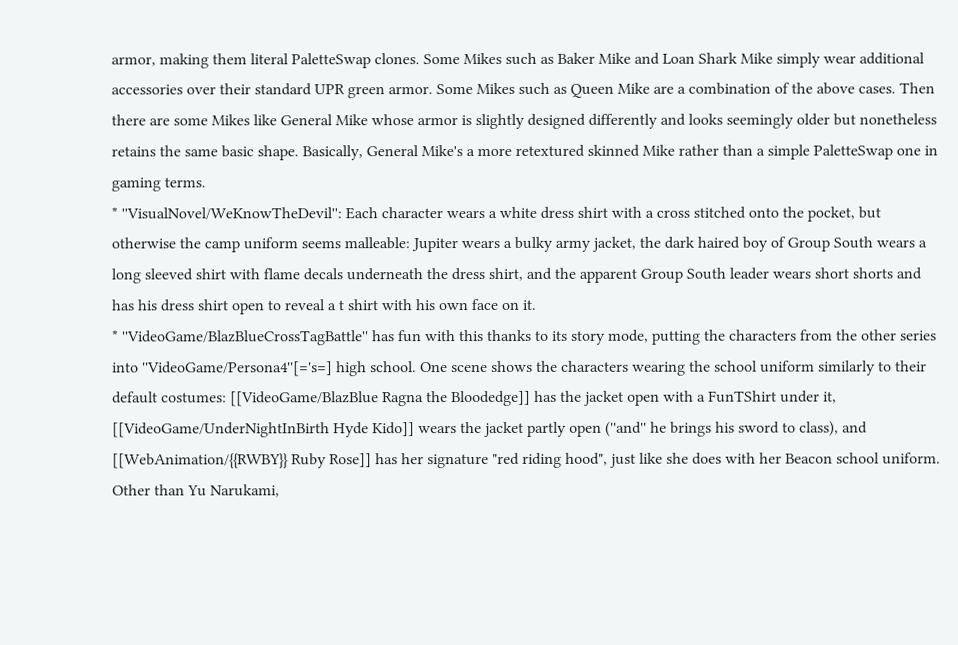armor, making them literal PaletteSwap clones. Some Mikes such as Baker Mike and Loan Shark Mike simply wear additional accessories over their standard UPR green armor. Some Mikes such as Queen Mike are a combination of the above cases. Then there are some Mikes like General Mike whose armor is slightly designed differently and looks seemingly older but nonetheless retains the same basic shape. Basically, General Mike's a more retextured skinned Mike rather than a simple PaletteSwap one in gaming terms.
* ''VisualNovel/WeKnowTheDevil'': Each character wears a white dress shirt with a cross stitched onto the pocket, but otherwise the camp uniform seems malleable: Jupiter wears a bulky army jacket, the dark haired boy of Group South wears a long sleeved shirt with flame decals underneath the dress shirt, and the apparent Group South leader wears short shorts and has his dress shirt open to reveal a t shirt with his own face on it.
* ''VideoGame/BlazBlueCrossTagBattle'' has fun with this thanks to its story mode, putting the characters from the other series into ''VideoGame/Persona4''[='s=] high school. One scene shows the characters wearing the school uniform similarly to their default costumes: [[VideoGame/BlazBlue Ragna the Bloodedge]] has the jacket open with a FunTShirt under it, [[VideoGame/UnderNightInBirth Hyde Kido]] wears the jacket partly open (''and'' he brings his sword to class), and [[WebAnimation/{{RWBY}} Ruby Rose]] has her signature "red riding hood", just like she does with her Beacon school uniform. Other than Yu Narukami,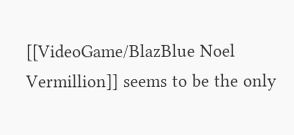[[VideoGame/BlazBlue Noel Vermillion]] seems to be the only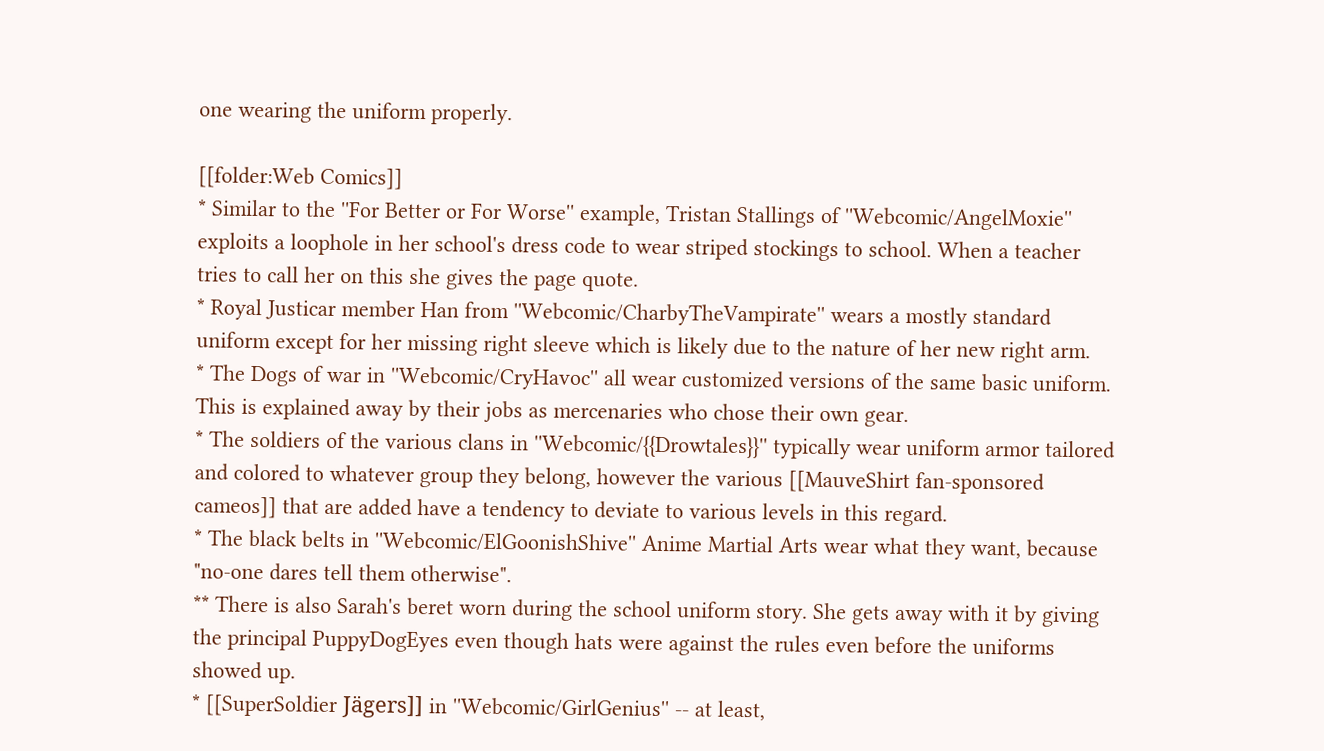one wearing the uniform properly.

[[folder:Web Comics]]
* Similar to the ''For Better or For Worse'' example, Tristan Stallings of ''Webcomic/AngelMoxie'' exploits a loophole in her school's dress code to wear striped stockings to school. When a teacher tries to call her on this she gives the page quote.
* Royal Justicar member Han from ''Webcomic/CharbyTheVampirate'' wears a mostly standard uniform except for her missing right sleeve which is likely due to the nature of her new right arm.
* The Dogs of war in ''Webcomic/CryHavoc'' all wear customized versions of the same basic uniform. This is explained away by their jobs as mercenaries who chose their own gear.
* The soldiers of the various clans in ''Webcomic/{{Drowtales}}'' typically wear uniform armor tailored and colored to whatever group they belong, however the various [[MauveShirt fan-sponsored cameos]] that are added have a tendency to deviate to various levels in this regard.
* The black belts in ''Webcomic/ElGoonishShive'' Anime Martial Arts wear what they want, because "no-one dares tell them otherwise".
** There is also Sarah's beret worn during the school uniform story. She gets away with it by giving the principal PuppyDogEyes even though hats were against the rules even before the uniforms showed up.
* [[SuperSoldier Jägers]] in ''Webcomic/GirlGenius'' -- at least,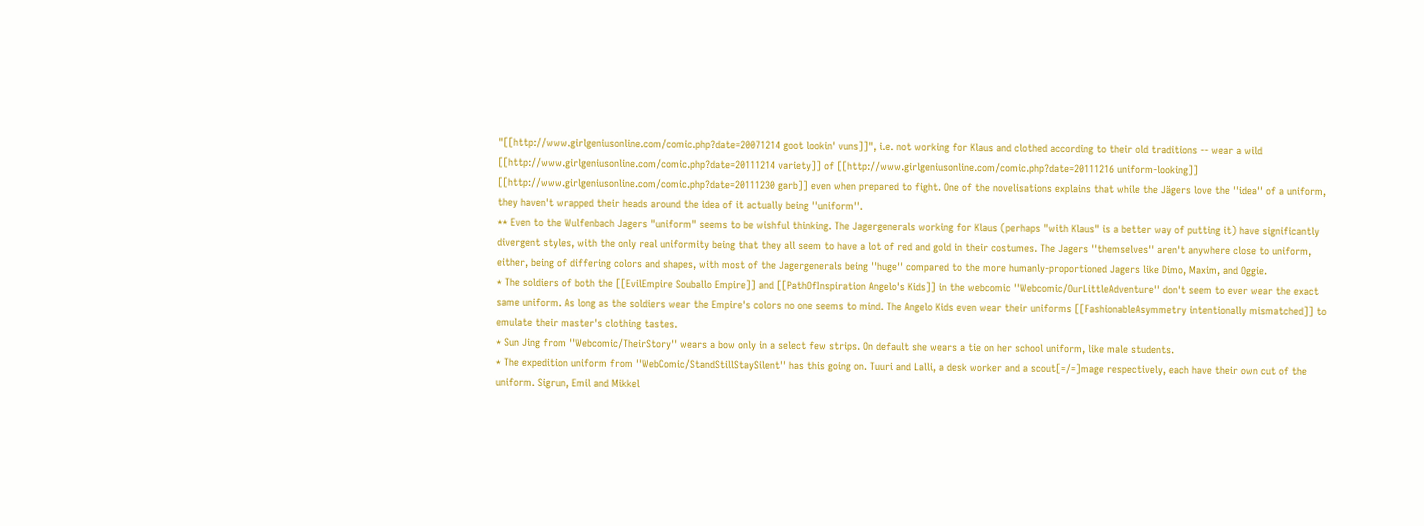"[[http://www.girlgeniusonline.com/comic.php?date=20071214 goot lookin' vuns]]", i.e. not working for Klaus and clothed according to their old traditions -- wear a wild [[http://www.girlgeniusonline.com/comic.php?date=20111214 variety]] of [[http://www.girlgeniusonline.com/comic.php?date=20111216 uniform-looking]] [[http://www.girlgeniusonline.com/comic.php?date=20111230 garb]] even when prepared to fight. One of the novelisations explains that while the Jägers love the ''idea'' of a uniform, they haven't wrapped their heads around the idea of it actually being ''uniform''.
** Even to the Wulfenbach Jagers "uniform" seems to be wishful thinking. The Jagergenerals working for Klaus (perhaps "with Klaus" is a better way of putting it) have significantly divergent styles, with the only real uniformity being that they all seem to have a lot of red and gold in their costumes. The Jagers ''themselves'' aren't anywhere close to uniform, either, being of differing colors and shapes, with most of the Jagergenerals being ''huge'' compared to the more humanly-proportioned Jagers like Dimo, Maxim, and Oggie.
* The soldiers of both the [[EvilEmpire Souballo Empire]] and [[PathOfInspiration Angelo's Kids]] in the webcomic ''Webcomic/OurLittleAdventure'' don't seem to ever wear the exact same uniform. As long as the soldiers wear the Empire's colors no one seems to mind. The Angelo Kids even wear their uniforms [[FashionableAsymmetry intentionally mismatched]] to emulate their master's clothing tastes.
* Sun Jing from ''Webcomic/TheirStory'' wears a bow only in a select few strips. On default she wears a tie on her school uniform, like male students.
* The expedition uniform from ''WebComic/StandStillStaySilent'' has this going on. Tuuri and Lalli, a desk worker and a scout[=/=]mage respectively, each have their own cut of the uniform. Sigrun, Emil and Mikkel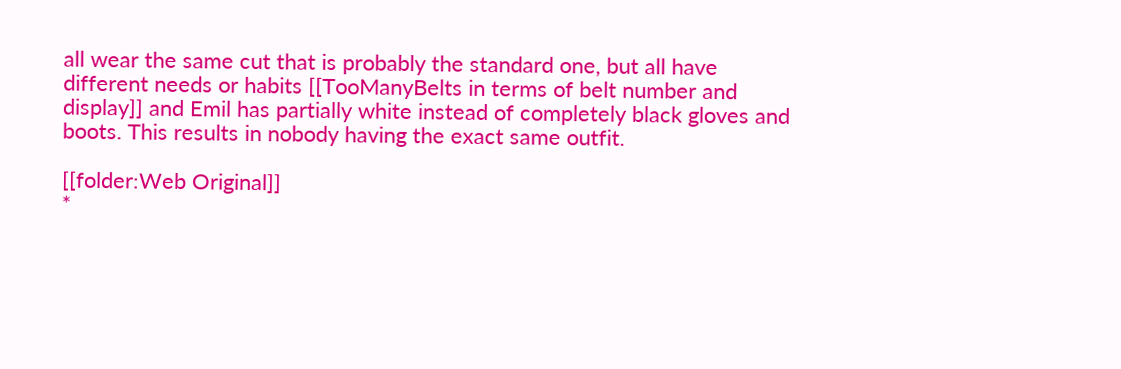all wear the same cut that is probably the standard one, but all have different needs or habits [[TooManyBelts in terms of belt number and display]] and Emil has partially white instead of completely black gloves and boots. This results in nobody having the exact same outfit.

[[folder:Web Original]]
*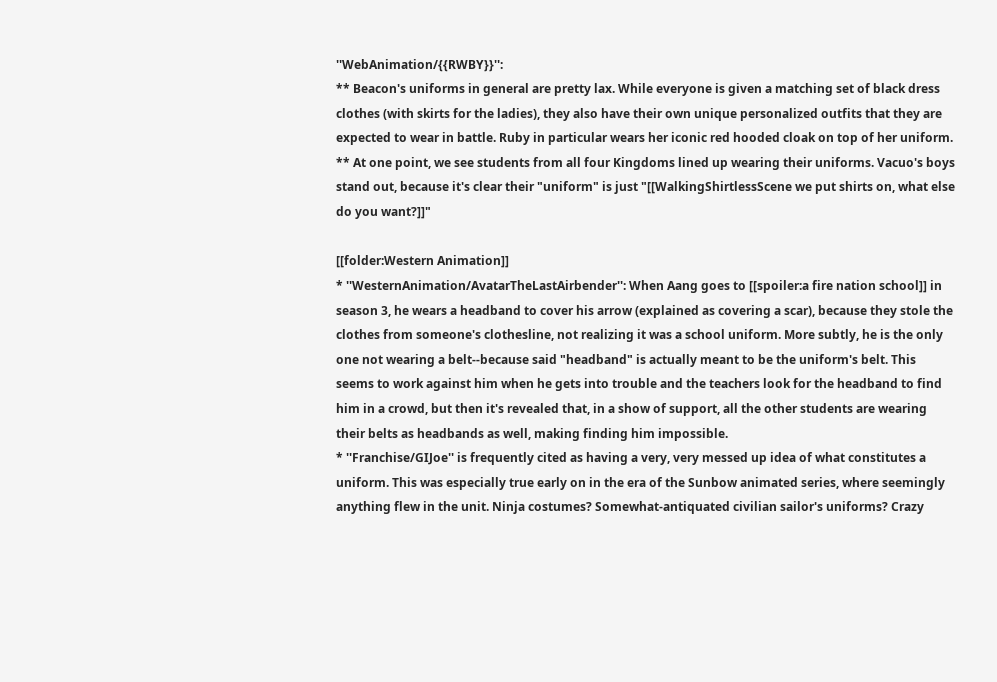''WebAnimation/{{RWBY}}'':
** Beacon's uniforms in general are pretty lax. While everyone is given a matching set of black dress clothes (with skirts for the ladies), they also have their own unique personalized outfits that they are expected to wear in battle. Ruby in particular wears her iconic red hooded cloak on top of her uniform.
** At one point, we see students from all four Kingdoms lined up wearing their uniforms. Vacuo's boys stand out, because it's clear their "uniform" is just "[[WalkingShirtlessScene we put shirts on, what else do you want?]]"

[[folder:Western Animation]]
* ''WesternAnimation/AvatarTheLastAirbender'': When Aang goes to [[spoiler:a fire nation school]] in season 3, he wears a headband to cover his arrow (explained as covering a scar), because they stole the clothes from someone's clothesline, not realizing it was a school uniform. More subtly, he is the only one not wearing a belt--because said "headband" is actually meant to be the uniform's belt. This seems to work against him when he gets into trouble and the teachers look for the headband to find him in a crowd, but then it's revealed that, in a show of support, all the other students are wearing their belts as headbands as well, making finding him impossible.
* ''Franchise/GIJoe'' is frequently cited as having a very, very messed up idea of what constitutes a uniform. This was especially true early on in the era of the Sunbow animated series, where seemingly anything flew in the unit. Ninja costumes? Somewhat-antiquated civilian sailor's uniforms? Crazy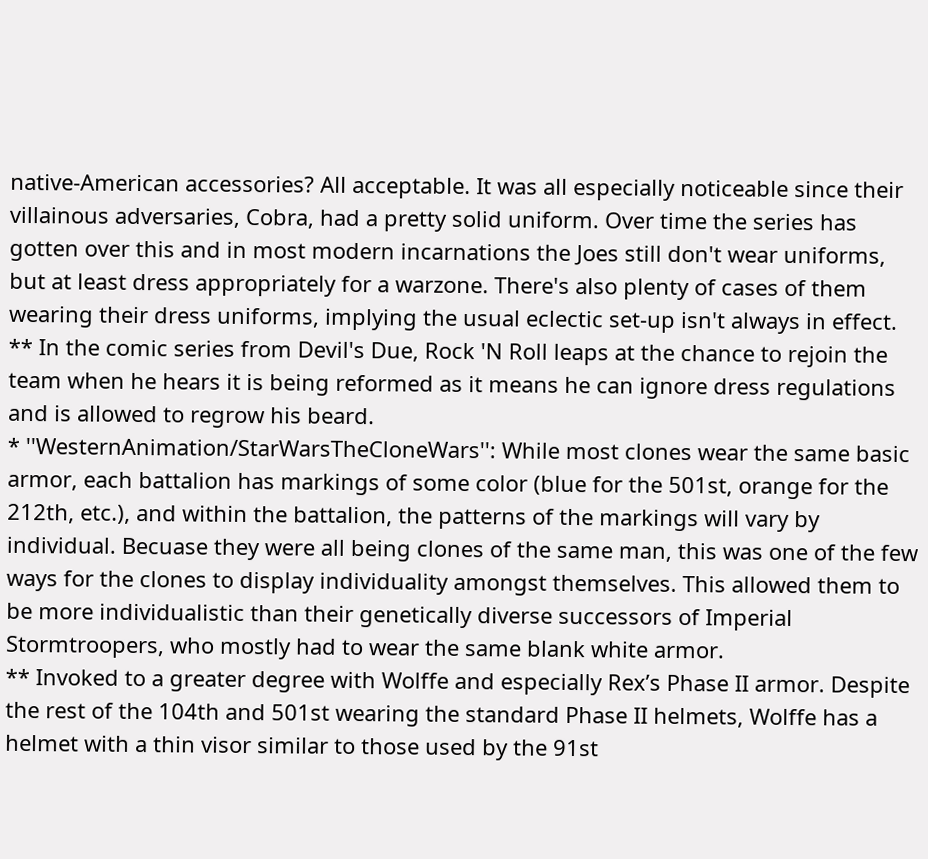native-American accessories? All acceptable. It was all especially noticeable since their villainous adversaries, Cobra, had a pretty solid uniform. Over time the series has gotten over this and in most modern incarnations the Joes still don't wear uniforms, but at least dress appropriately for a warzone. There's also plenty of cases of them wearing their dress uniforms, implying the usual eclectic set-up isn't always in effect.
** In the comic series from Devil's Due, Rock 'N Roll leaps at the chance to rejoin the team when he hears it is being reformed as it means he can ignore dress regulations and is allowed to regrow his beard.
* ''WesternAnimation/StarWarsTheCloneWars'': While most clones wear the same basic armor, each battalion has markings of some color (blue for the 501st, orange for the 212th, etc.), and within the battalion, the patterns of the markings will vary by individual. Becuase they were all being clones of the same man, this was one of the few ways for the clones to display individuality amongst themselves. This allowed them to be more individualistic than their genetically diverse successors of Imperial Stormtroopers, who mostly had to wear the same blank white armor.
** Invoked to a greater degree with Wolffe and especially Rex’s Phase II armor. Despite the rest of the 104th and 501st wearing the standard Phase II helmets, Wolffe has a helmet with a thin visor similar to those used by the 91st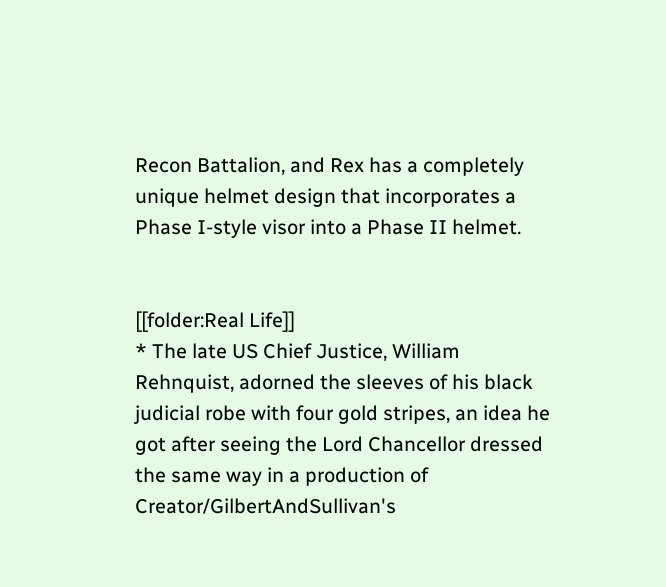Recon Battalion, and Rex has a completely unique helmet design that incorporates a Phase I-style visor into a Phase II helmet.


[[folder:Real Life]]
* The late US Chief Justice, William Rehnquist, adorned the sleeves of his black judicial robe with four gold stripes, an idea he got after seeing the Lord Chancellor dressed the same way in a production of Creator/GilbertAndSullivan's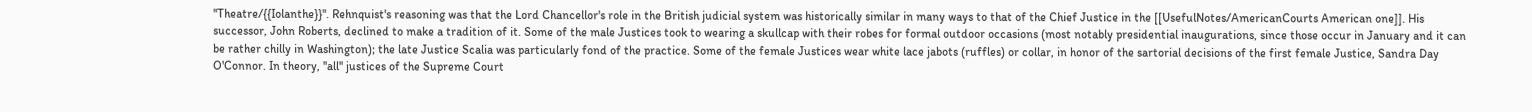''Theatre/{{Iolanthe}}''. Rehnquist's reasoning was that the Lord Chancellor's role in the British judicial system was historically similar in many ways to that of the Chief Justice in the [[UsefulNotes/AmericanCourts American one]]. His successor, John Roberts, declined to make a tradition of it. Some of the male Justices took to wearing a skullcap with their robes for formal outdoor occasions (most notably presidential inaugurations, since those occur in January and it can be rather chilly in Washington); the late Justice Scalia was particularly fond of the practice. Some of the female Justices wear white lace jabots (ruffles) or collar, in honor of the sartorial decisions of the first female Justice, Sandra Day O'Connor. In theory, ''all'' justices of the Supreme Court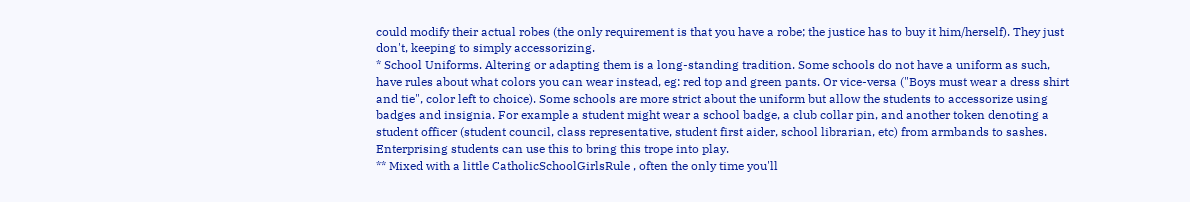could modify their actual robes (the only requirement is that you have a robe; the justice has to buy it him/herself). They just don't, keeping to simply accessorizing.
* School Uniforms. Altering or adapting them is a long-standing tradition. Some schools do not have a uniform as such, have rules about what colors you can wear instead, eg: red top and green pants. Or vice-versa ("Boys must wear a dress shirt and tie", color left to choice). Some schools are more strict about the uniform but allow the students to accessorize using badges and insignia. For example a student might wear a school badge, a club collar pin, and another token denoting a student officer (student council, class representative, student first aider, school librarian, etc) from armbands to sashes. Enterprising students can use this to bring this trope into play.
** Mixed with a little CatholicSchoolGirlsRule , often the only time you'll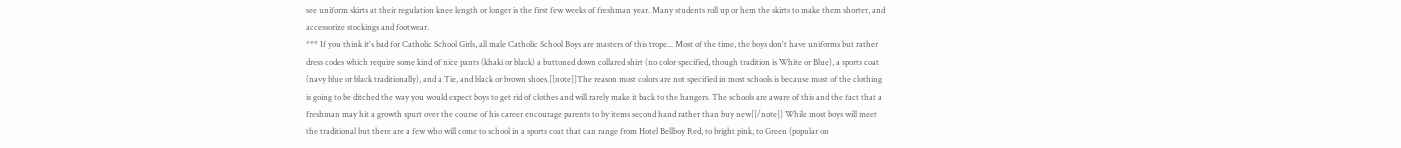see uniform skirts at their regulation knee length or longer is the first few weeks of freshman year. Many students roll up or hem the skirts to make them shorter, and accessorize stockings and footwear.
*** If you think it's bad for Catholic School Girls, all male Catholic School Boys are masters of this trope... Most of the time, the boys don't have uniforms but rather dress codes which require some kind of nice pants (khaki or black) a buttoned down collared shirt (no color specified, though tradition is White or Blue), a sports coat (navy blue or black traditionally), and a Tie, and black or brown shoes.[[note]]The reason most colors are not specified in most schools is because most of the clothing is going to be ditched the way you would expect boys to get rid of clothes and will rarely make it back to the hangers. The schools are aware of this and the fact that a freshman may hit a growth spurt over the course of his career encourage parents to by items second hand rather than buy new[[/note]] While most boys will meet the traditional but there are a few who will come to school in a sports coat that can range from Hotel Bellboy Red, to bright pink, to Green (popular on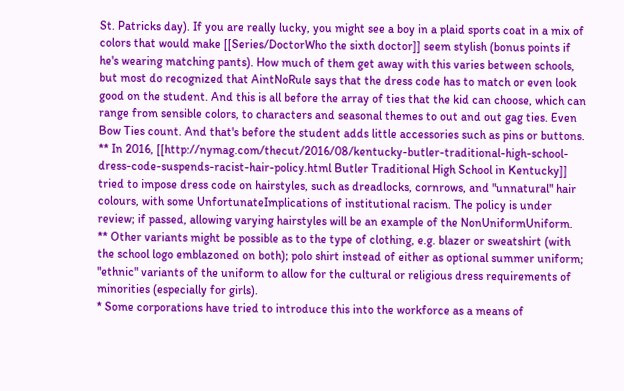St. Patricks day). If you are really lucky, you might see a boy in a plaid sports coat in a mix of colors that would make [[Series/DoctorWho the sixth doctor]] seem stylish (bonus points if he's wearing matching pants). How much of them get away with this varies between schools, but most do recognized that AintNoRule says that the dress code has to match or even look good on the student. And this is all before the array of ties that the kid can choose, which can range from sensible colors, to characters and seasonal themes to out and out gag ties. Even Bow Ties count. And that's before the student adds little accessories such as pins or buttons.
** In 2016, [[http://nymag.com/thecut/2016/08/kentucky-butler-traditional-high-school-dress-code-suspends-racist-hair-policy.html Butler Traditional High School in Kentucky]] tried to impose dress code on hairstyles, such as dreadlocks, cornrows, and "unnatural" hair colours, with some UnfortunateImplications of institutional racism. The policy is under review; if passed, allowing varying hairstyles will be an example of the NonUniformUniform.
** Other variants might be possible as to the type of clothing, e.g. blazer or sweatshirt (with the school logo emblazoned on both); polo shirt instead of either as optional summer uniform; "ethnic" variants of the uniform to allow for the cultural or religious dress requirements of minorities (especially for girls).
* Some corporations have tried to introduce this into the workforce as a means of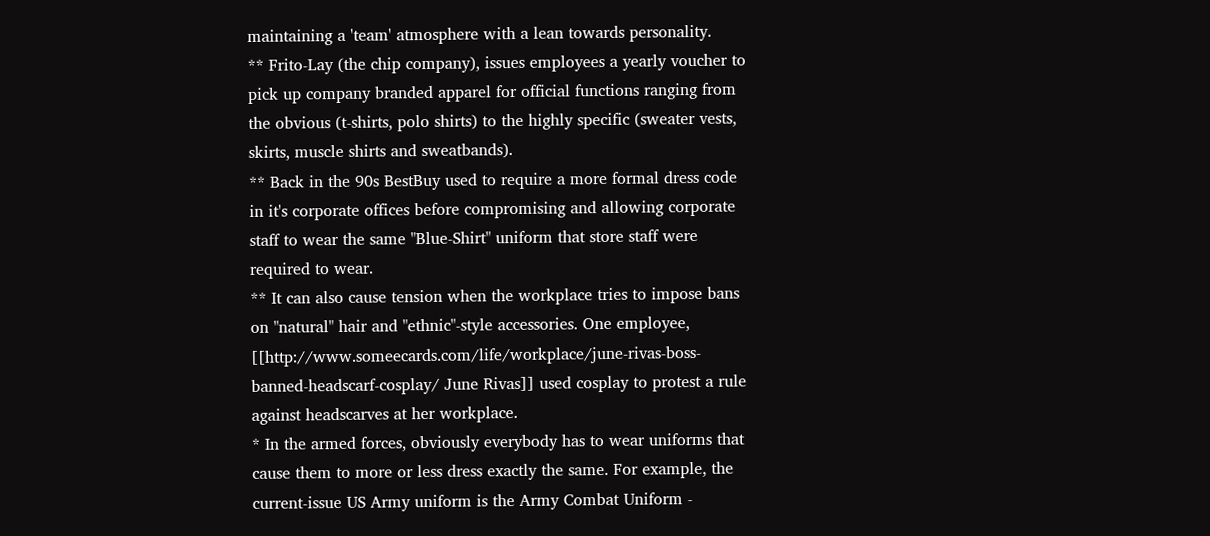maintaining a 'team' atmosphere with a lean towards personality.
** Frito-Lay (the chip company), issues employees a yearly voucher to pick up company branded apparel for official functions ranging from the obvious (t-shirts, polo shirts) to the highly specific (sweater vests, skirts, muscle shirts and sweatbands).
** Back in the 90s BestBuy used to require a more formal dress code in it's corporate offices before compromising and allowing corporate staff to wear the same "Blue-Shirt" uniform that store staff were required to wear.
** It can also cause tension when the workplace tries to impose bans on "natural" hair and "ethnic"-style accessories. One employee, [[http://www.someecards.com/life/workplace/june-rivas-boss-banned-headscarf-cosplay/ June Rivas]] used cosplay to protest a rule against headscarves at her workplace.
* In the armed forces, obviously everybody has to wear uniforms that cause them to more or less dress exactly the same. For example, the current-issue US Army uniform is the Army Combat Uniform -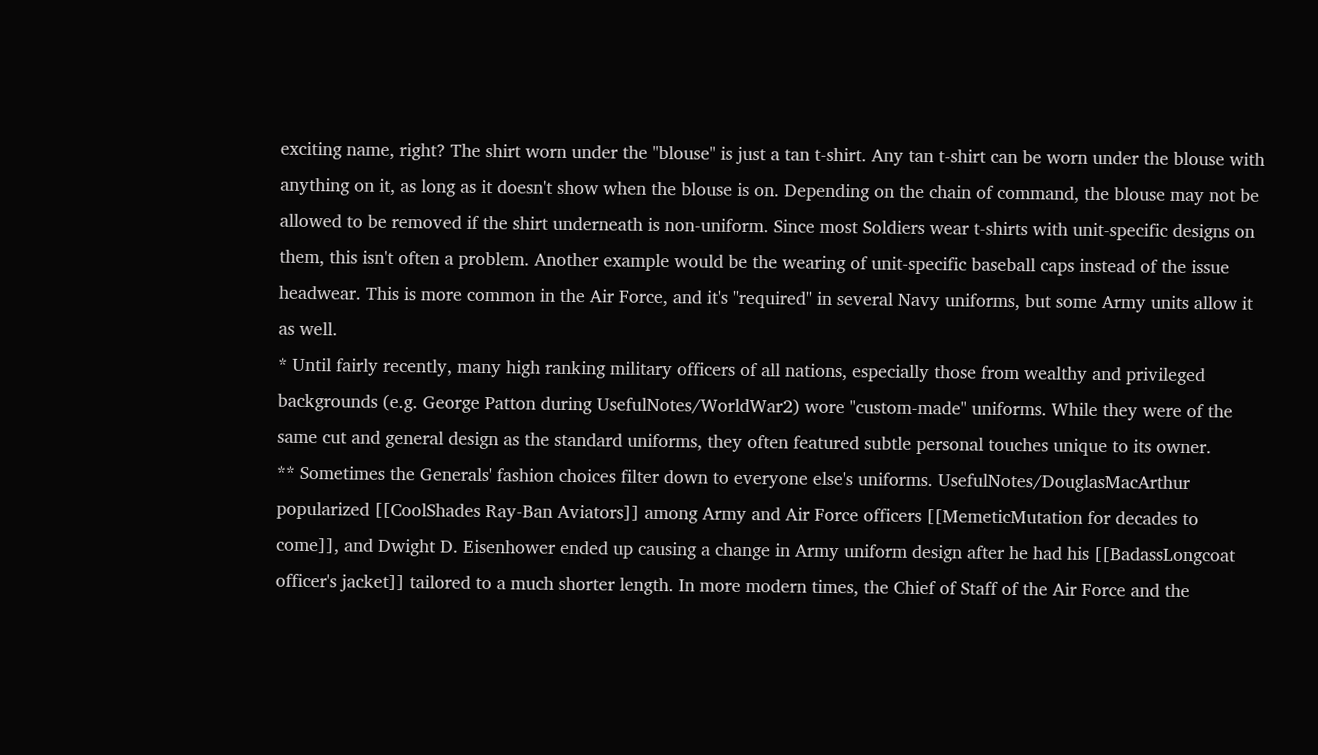exciting name, right? The shirt worn under the "blouse" is just a tan t-shirt. Any tan t-shirt can be worn under the blouse with anything on it, as long as it doesn't show when the blouse is on. Depending on the chain of command, the blouse may not be allowed to be removed if the shirt underneath is non-uniform. Since most Soldiers wear t-shirts with unit-specific designs on them, this isn't often a problem. Another example would be the wearing of unit-specific baseball caps instead of the issue headwear. This is more common in the Air Force, and it's ''required'' in several Navy uniforms, but some Army units allow it as well.
* Until fairly recently, many high ranking military officers of all nations, especially those from wealthy and privileged backgrounds (e.g. George Patton during UsefulNotes/WorldWar2) wore "custom-made" uniforms. While they were of the same cut and general design as the standard uniforms, they often featured subtle personal touches unique to its owner.
** Sometimes the Generals' fashion choices filter down to everyone else's uniforms. UsefulNotes/DouglasMacArthur popularized [[CoolShades Ray-Ban Aviators]] among Army and Air Force officers [[MemeticMutation for decades to come]], and Dwight D. Eisenhower ended up causing a change in Army uniform design after he had his [[BadassLongcoat officer's jacket]] tailored to a much shorter length. In more modern times, the Chief of Staff of the Air Force and the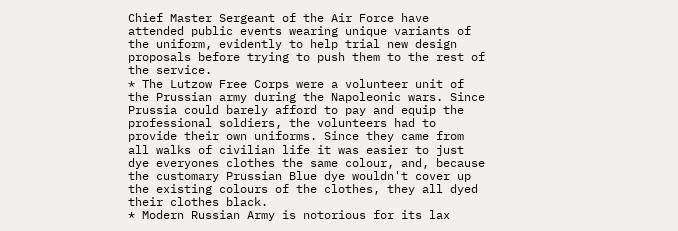Chief Master Sergeant of the Air Force have attended public events wearing unique variants of the uniform, evidently to help trial new design proposals before trying to push them to the rest of the service.
* The Lutzow Free Corps were a volunteer unit of the Prussian army during the Napoleonic wars. Since Prussia could barely afford to pay and equip the professional soldiers, the volunteers had to provide their own uniforms. Since they came from all walks of civilian life it was easier to just dye everyones clothes the same colour, and, because the customary Prussian Blue dye wouldn't cover up the existing colours of the clothes, they all dyed their clothes black.
* Modern Russian Army is notorious for its lax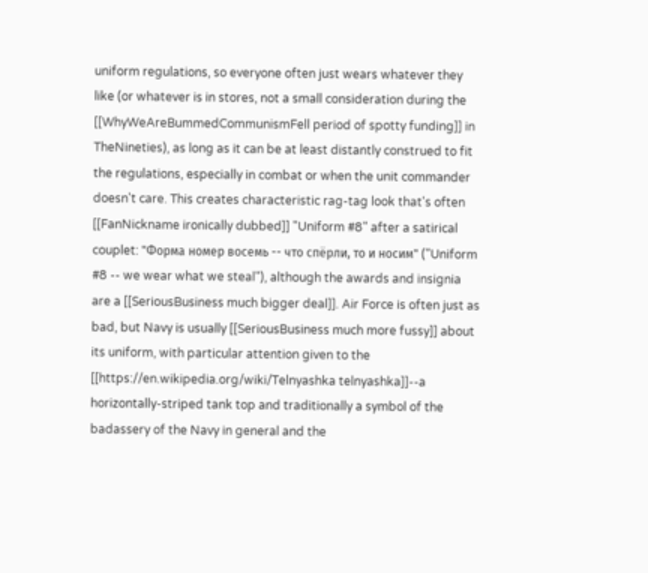uniform regulations, so everyone often just wears whatever they like (or whatever is in stores, not a small consideration during the [[WhyWeAreBummedCommunismFell period of spotty funding]] in TheNineties), as long as it can be at least distantly construed to fit the regulations, especially in combat or when the unit commander doesn't care. This creates characteristic rag-tag look that's often [[FanNickname ironically dubbed]] "Uniform #8" after a satirical couplet: "Форма номер восемь -- что спёрли, то и носим" ("Uniform #8 -- we wear what we steal"), although the awards and insignia are a [[SeriousBusiness much bigger deal]]. Air Force is often just as bad, but Navy is usually [[SeriousBusiness much more fussy]] about its uniform, with particular attention given to the [[https://en.wikipedia.org/wiki/Telnyashka telnyashka]]--a horizontally-striped tank top and traditionally a symbol of the badassery of the Navy in general and the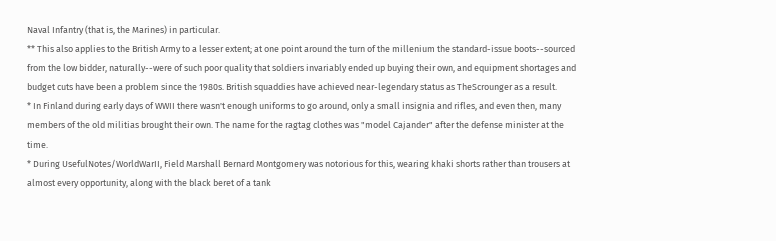Naval Infantry (that is, the Marines) in particular.
** This also applies to the British Army to a lesser extent; at one point around the turn of the millenium the standard-issue boots--sourced from the low bidder, naturally--were of such poor quality that soldiers invariably ended up buying their own, and equipment shortages and budget cuts have been a problem since the 1980s. British squaddies have achieved near-legendary status as TheScrounger as a result.
* In Finland during early days of WWII there wasn't enough uniforms to go around, only a small insignia and rifles, and even then, many members of the old militias brought their own. The name for the ragtag clothes was "model Cajander" after the defense minister at the time.
* During UsefulNotes/WorldWarII, Field Marshall Bernard Montgomery was notorious for this, wearing khaki shorts rather than trousers at almost every opportunity, along with the black beret of a tank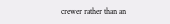crewer rather than an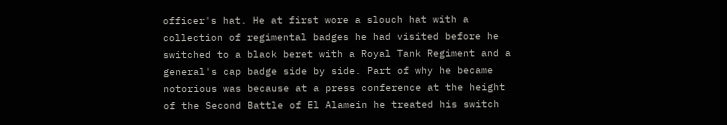officer's hat. He at first wore a slouch hat with a collection of regimental badges he had visited before he switched to a black beret with a Royal Tank Regiment and a general's cap badge side by side. Part of why he became notorious was because at a press conference at the height of the Second Battle of El Alamein he treated his switch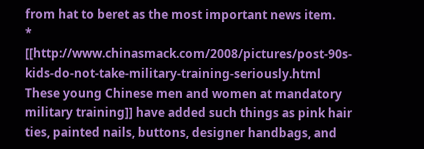from hat to beret as the most important news item.
* [[http://www.chinasmack.com/2008/pictures/post-90s-kids-do-not-take-military-training-seriously.html These young Chinese men and women at mandatory military training]] have added such things as pink hair ties, painted nails, buttons, designer handbags, and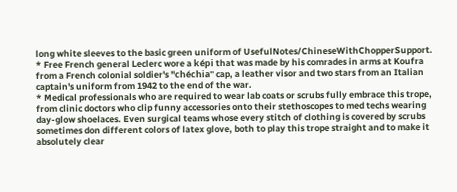long white sleeves to the basic green uniform of UsefulNotes/ChineseWithChopperSupport.
* Free French general Leclerc wore a képi that was made by his comrades in arms at Koufra from a French colonial soldier's ''chéchia'' cap, a leather visor and two stars from an Italian captain's uniform from 1942 to the end of the war.
* Medical professionals who are required to wear lab coats or scrubs fully embrace this trope, from clinic doctors who clip funny accessories onto their stethoscopes to med techs wearing day-glow shoelaces. Even surgical teams whose every stitch of clothing is covered by scrubs sometimes don different colors of latex glove, both to play this trope straight and to make it absolutely clear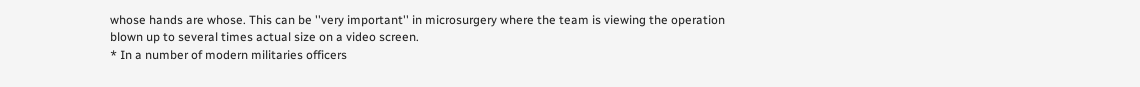whose hands are whose. This can be ''very important'' in microsurgery where the team is viewing the operation blown up to several times actual size on a video screen.
* In a number of modern militaries officers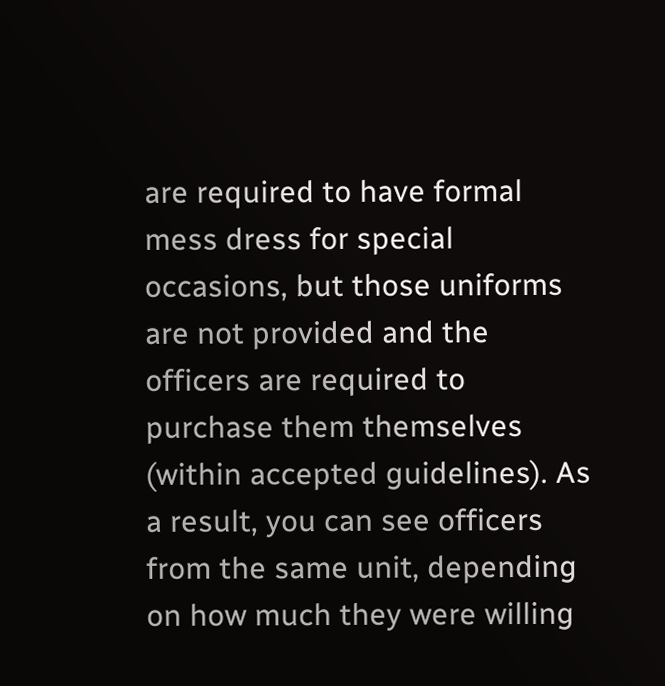are required to have formal mess dress for special occasions, but those uniforms are not provided and the officers are required to purchase them themselves (within accepted guidelines). As a result, you can see officers from the same unit, depending on how much they were willing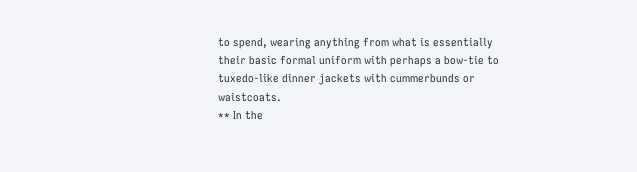to spend, wearing anything from what is essentially their basic formal uniform with perhaps a bow-tie to tuxedo-like dinner jackets with cummerbunds or waistcoats.
** In the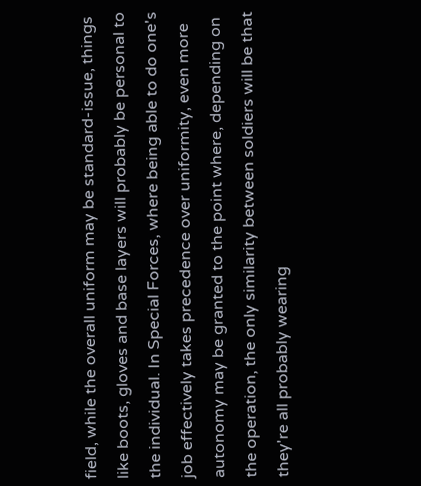field, while the overall uniform may be standard-issue, things like boots, gloves and base layers will probably be personal to the individual. In Special Forces, where being able to do one's job effectively takes precedence over uniformity, even more autonomy may be granted to the point where, depending on the operation, the only similarity between soldiers will be that they're all probably wearing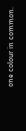one colour in common.